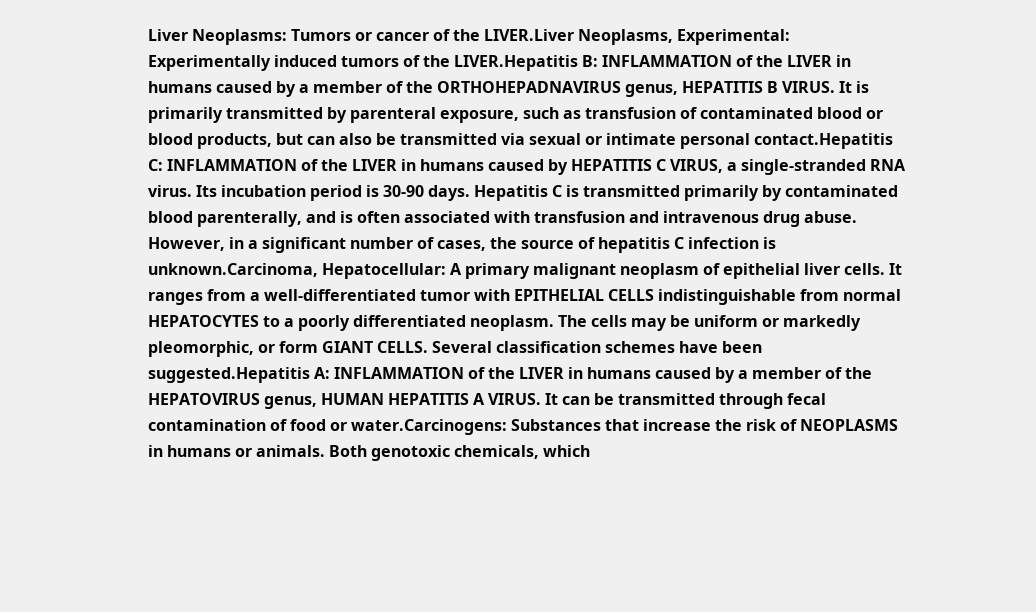Liver Neoplasms: Tumors or cancer of the LIVER.Liver Neoplasms, Experimental: Experimentally induced tumors of the LIVER.Hepatitis B: INFLAMMATION of the LIVER in humans caused by a member of the ORTHOHEPADNAVIRUS genus, HEPATITIS B VIRUS. It is primarily transmitted by parenteral exposure, such as transfusion of contaminated blood or blood products, but can also be transmitted via sexual or intimate personal contact.Hepatitis C: INFLAMMATION of the LIVER in humans caused by HEPATITIS C VIRUS, a single-stranded RNA virus. Its incubation period is 30-90 days. Hepatitis C is transmitted primarily by contaminated blood parenterally, and is often associated with transfusion and intravenous drug abuse. However, in a significant number of cases, the source of hepatitis C infection is unknown.Carcinoma, Hepatocellular: A primary malignant neoplasm of epithelial liver cells. It ranges from a well-differentiated tumor with EPITHELIAL CELLS indistinguishable from normal HEPATOCYTES to a poorly differentiated neoplasm. The cells may be uniform or markedly pleomorphic, or form GIANT CELLS. Several classification schemes have been suggested.Hepatitis A: INFLAMMATION of the LIVER in humans caused by a member of the HEPATOVIRUS genus, HUMAN HEPATITIS A VIRUS. It can be transmitted through fecal contamination of food or water.Carcinogens: Substances that increase the risk of NEOPLASMS in humans or animals. Both genotoxic chemicals, which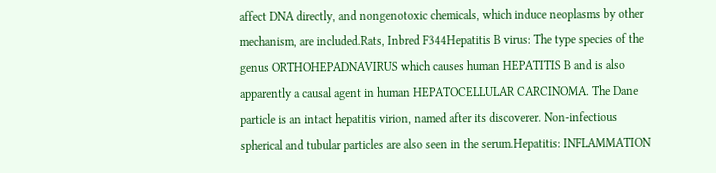affect DNA directly, and nongenotoxic chemicals, which induce neoplasms by other mechanism, are included.Rats, Inbred F344Hepatitis B virus: The type species of the genus ORTHOHEPADNAVIRUS which causes human HEPATITIS B and is also apparently a causal agent in human HEPATOCELLULAR CARCINOMA. The Dane particle is an intact hepatitis virion, named after its discoverer. Non-infectious spherical and tubular particles are also seen in the serum.Hepatitis: INFLAMMATION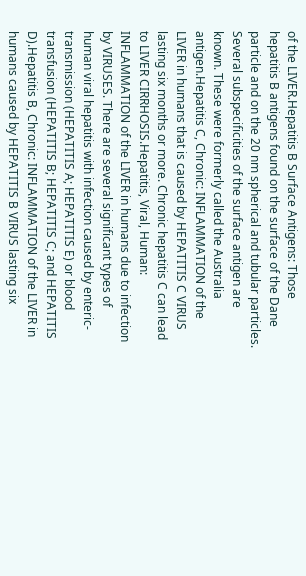of the LIVER.Hepatitis B Surface Antigens: Those hepatitis B antigens found on the surface of the Dane particle and on the 20 nm spherical and tubular particles. Several subspecificities of the surface antigen are known. These were formerly called the Australia antigen.Hepatitis C, Chronic: INFLAMMATION of the LIVER in humans that is caused by HEPATITIS C VIRUS lasting six months or more. Chronic hepatitis C can lead to LIVER CIRRHOSIS.Hepatitis, Viral, Human: INFLAMMATION of the LIVER in humans due to infection by VIRUSES. There are several significant types of human viral hepatitis with infection caused by enteric-transmission (HEPATITIS A; HEPATITIS E) or blood transfusion (HEPATITIS B; HEPATITIS C; and HEPATITIS D).Hepatitis B, Chronic: INFLAMMATION of the LIVER in humans caused by HEPATITIS B VIRUS lasting six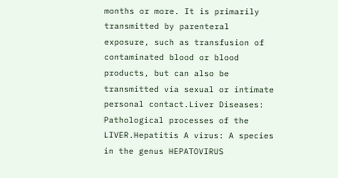months or more. It is primarily transmitted by parenteral exposure, such as transfusion of contaminated blood or blood products, but can also be transmitted via sexual or intimate personal contact.Liver Diseases: Pathological processes of the LIVER.Hepatitis A virus: A species in the genus HEPATOVIRUS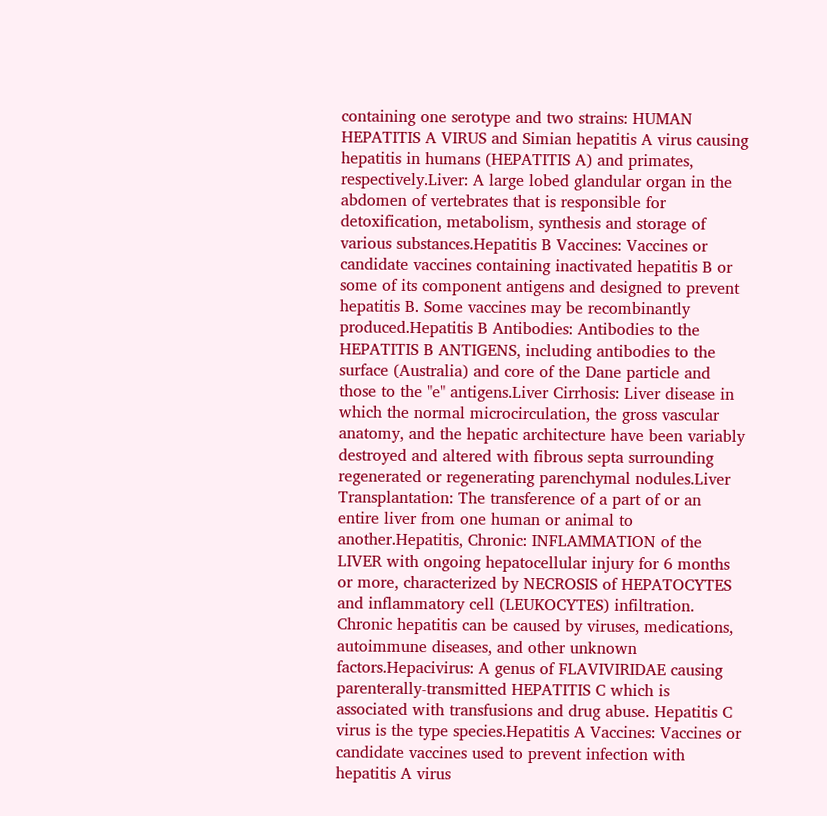containing one serotype and two strains: HUMAN HEPATITIS A VIRUS and Simian hepatitis A virus causing hepatitis in humans (HEPATITIS A) and primates, respectively.Liver: A large lobed glandular organ in the abdomen of vertebrates that is responsible for detoxification, metabolism, synthesis and storage of various substances.Hepatitis B Vaccines: Vaccines or candidate vaccines containing inactivated hepatitis B or some of its component antigens and designed to prevent hepatitis B. Some vaccines may be recombinantly produced.Hepatitis B Antibodies: Antibodies to the HEPATITIS B ANTIGENS, including antibodies to the surface (Australia) and core of the Dane particle and those to the "e" antigens.Liver Cirrhosis: Liver disease in which the normal microcirculation, the gross vascular anatomy, and the hepatic architecture have been variably destroyed and altered with fibrous septa surrounding regenerated or regenerating parenchymal nodules.Liver Transplantation: The transference of a part of or an entire liver from one human or animal to another.Hepatitis, Chronic: INFLAMMATION of the LIVER with ongoing hepatocellular injury for 6 months or more, characterized by NECROSIS of HEPATOCYTES and inflammatory cell (LEUKOCYTES) infiltration. Chronic hepatitis can be caused by viruses, medications, autoimmune diseases, and other unknown factors.Hepacivirus: A genus of FLAVIVIRIDAE causing parenterally-transmitted HEPATITIS C which is associated with transfusions and drug abuse. Hepatitis C virus is the type species.Hepatitis A Vaccines: Vaccines or candidate vaccines used to prevent infection with hepatitis A virus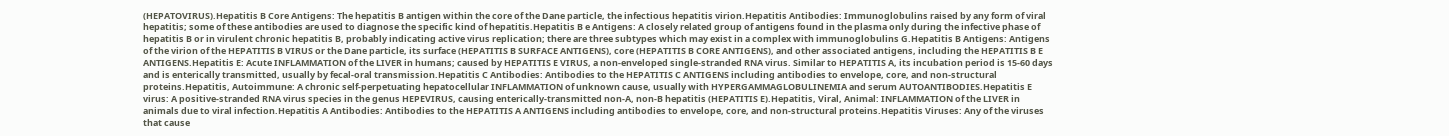(HEPATOVIRUS).Hepatitis B Core Antigens: The hepatitis B antigen within the core of the Dane particle, the infectious hepatitis virion.Hepatitis Antibodies: Immunoglobulins raised by any form of viral hepatitis; some of these antibodies are used to diagnose the specific kind of hepatitis.Hepatitis B e Antigens: A closely related group of antigens found in the plasma only during the infective phase of hepatitis B or in virulent chronic hepatitis B, probably indicating active virus replication; there are three subtypes which may exist in a complex with immunoglobulins G.Hepatitis B Antigens: Antigens of the virion of the HEPATITIS B VIRUS or the Dane particle, its surface (HEPATITIS B SURFACE ANTIGENS), core (HEPATITIS B CORE ANTIGENS), and other associated antigens, including the HEPATITIS B E ANTIGENS.Hepatitis E: Acute INFLAMMATION of the LIVER in humans; caused by HEPATITIS E VIRUS, a non-enveloped single-stranded RNA virus. Similar to HEPATITIS A, its incubation period is 15-60 days and is enterically transmitted, usually by fecal-oral transmission.Hepatitis C Antibodies: Antibodies to the HEPATITIS C ANTIGENS including antibodies to envelope, core, and non-structural proteins.Hepatitis, Autoimmune: A chronic self-perpetuating hepatocellular INFLAMMATION of unknown cause, usually with HYPERGAMMAGLOBULINEMIA and serum AUTOANTIBODIES.Hepatitis E virus: A positive-stranded RNA virus species in the genus HEPEVIRUS, causing enterically-transmitted non-A, non-B hepatitis (HEPATITIS E).Hepatitis, Viral, Animal: INFLAMMATION of the LIVER in animals due to viral infection.Hepatitis A Antibodies: Antibodies to the HEPATITIS A ANTIGENS including antibodies to envelope, core, and non-structural proteins.Hepatitis Viruses: Any of the viruses that cause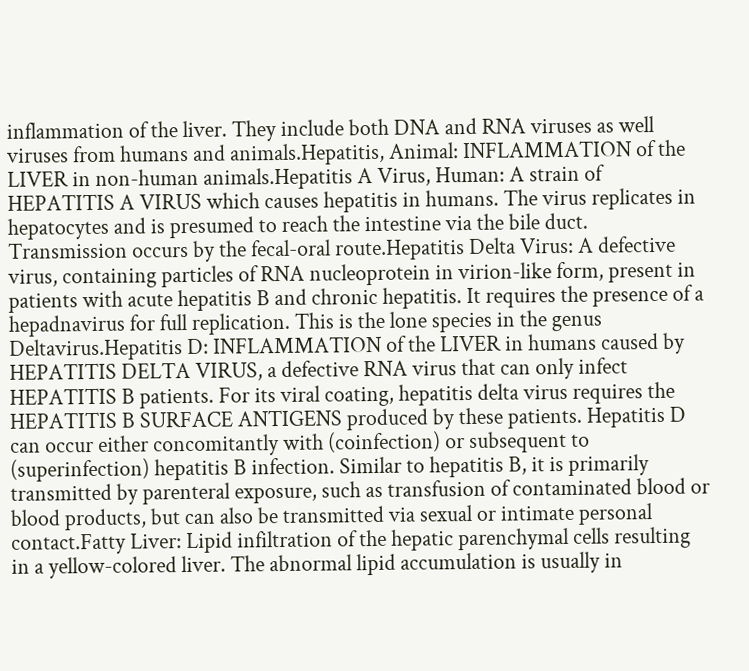inflammation of the liver. They include both DNA and RNA viruses as well viruses from humans and animals.Hepatitis, Animal: INFLAMMATION of the LIVER in non-human animals.Hepatitis A Virus, Human: A strain of HEPATITIS A VIRUS which causes hepatitis in humans. The virus replicates in hepatocytes and is presumed to reach the intestine via the bile duct. Transmission occurs by the fecal-oral route.Hepatitis Delta Virus: A defective virus, containing particles of RNA nucleoprotein in virion-like form, present in patients with acute hepatitis B and chronic hepatitis. It requires the presence of a hepadnavirus for full replication. This is the lone species in the genus Deltavirus.Hepatitis D: INFLAMMATION of the LIVER in humans caused by HEPATITIS DELTA VIRUS, a defective RNA virus that can only infect HEPATITIS B patients. For its viral coating, hepatitis delta virus requires the HEPATITIS B SURFACE ANTIGENS produced by these patients. Hepatitis D can occur either concomitantly with (coinfection) or subsequent to (superinfection) hepatitis B infection. Similar to hepatitis B, it is primarily transmitted by parenteral exposure, such as transfusion of contaminated blood or blood products, but can also be transmitted via sexual or intimate personal contact.Fatty Liver: Lipid infiltration of the hepatic parenchymal cells resulting in a yellow-colored liver. The abnormal lipid accumulation is usually in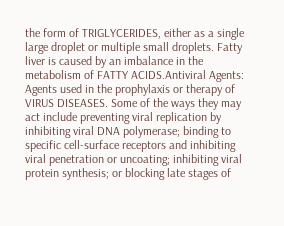the form of TRIGLYCERIDES, either as a single large droplet or multiple small droplets. Fatty liver is caused by an imbalance in the metabolism of FATTY ACIDS.Antiviral Agents: Agents used in the prophylaxis or therapy of VIRUS DISEASES. Some of the ways they may act include preventing viral replication by inhibiting viral DNA polymerase; binding to specific cell-surface receptors and inhibiting viral penetration or uncoating; inhibiting viral protein synthesis; or blocking late stages of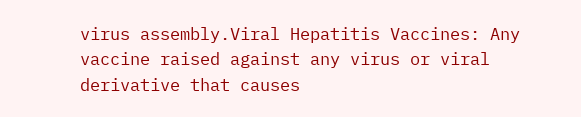virus assembly.Viral Hepatitis Vaccines: Any vaccine raised against any virus or viral derivative that causes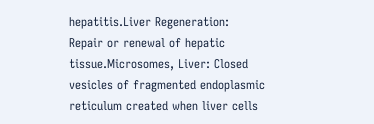hepatitis.Liver Regeneration: Repair or renewal of hepatic tissue.Microsomes, Liver: Closed vesicles of fragmented endoplasmic reticulum created when liver cells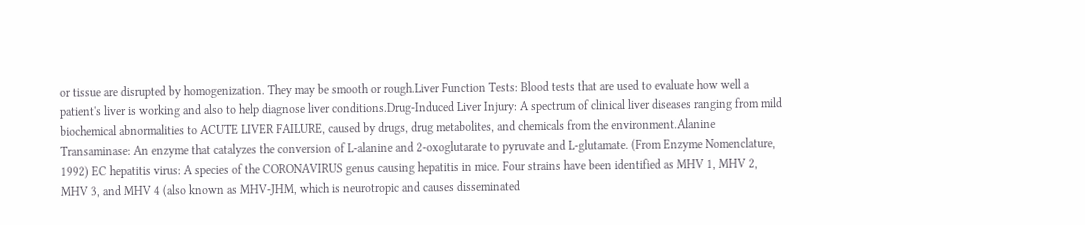or tissue are disrupted by homogenization. They may be smooth or rough.Liver Function Tests: Blood tests that are used to evaluate how well a patient's liver is working and also to help diagnose liver conditions.Drug-Induced Liver Injury: A spectrum of clinical liver diseases ranging from mild biochemical abnormalities to ACUTE LIVER FAILURE, caused by drugs, drug metabolites, and chemicals from the environment.Alanine Transaminase: An enzyme that catalyzes the conversion of L-alanine and 2-oxoglutarate to pyruvate and L-glutamate. (From Enzyme Nomenclature, 1992) EC hepatitis virus: A species of the CORONAVIRUS genus causing hepatitis in mice. Four strains have been identified as MHV 1, MHV 2, MHV 3, and MHV 4 (also known as MHV-JHM, which is neurotropic and causes disseminated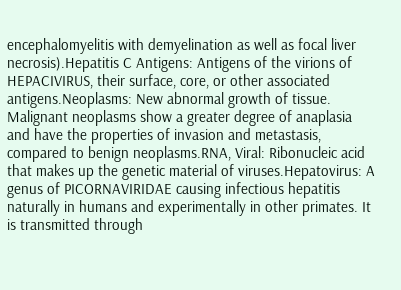encephalomyelitis with demyelination as well as focal liver necrosis).Hepatitis C Antigens: Antigens of the virions of HEPACIVIRUS, their surface, core, or other associated antigens.Neoplasms: New abnormal growth of tissue. Malignant neoplasms show a greater degree of anaplasia and have the properties of invasion and metastasis, compared to benign neoplasms.RNA, Viral: Ribonucleic acid that makes up the genetic material of viruses.Hepatovirus: A genus of PICORNAVIRIDAE causing infectious hepatitis naturally in humans and experimentally in other primates. It is transmitted through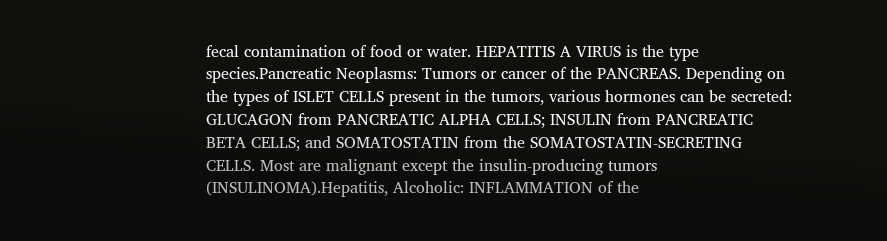fecal contamination of food or water. HEPATITIS A VIRUS is the type species.Pancreatic Neoplasms: Tumors or cancer of the PANCREAS. Depending on the types of ISLET CELLS present in the tumors, various hormones can be secreted: GLUCAGON from PANCREATIC ALPHA CELLS; INSULIN from PANCREATIC BETA CELLS; and SOMATOSTATIN from the SOMATOSTATIN-SECRETING CELLS. Most are malignant except the insulin-producing tumors (INSULINOMA).Hepatitis, Alcoholic: INFLAMMATION of the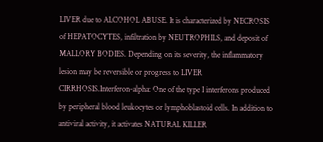LIVER due to ALCOHOL ABUSE. It is characterized by NECROSIS of HEPATOCYTES, infiltration by NEUTROPHILS, and deposit of MALLORY BODIES. Depending on its severity, the inflammatory lesion may be reversible or progress to LIVER CIRRHOSIS.Interferon-alpha: One of the type I interferons produced by peripheral blood leukocytes or lymphoblastoid cells. In addition to antiviral activity, it activates NATURAL KILLER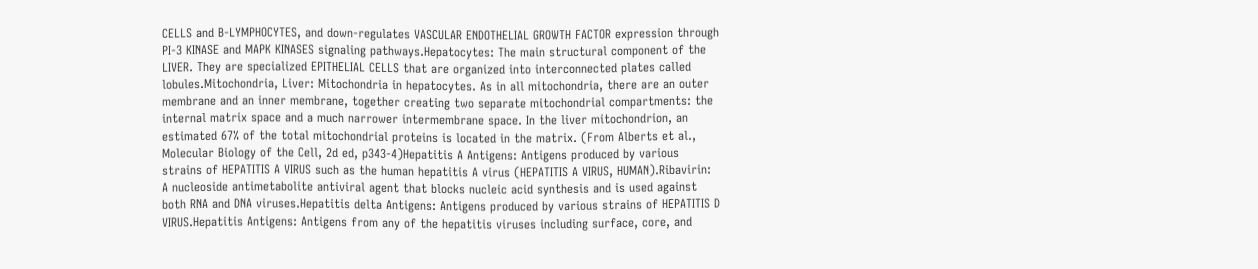CELLS and B-LYMPHOCYTES, and down-regulates VASCULAR ENDOTHELIAL GROWTH FACTOR expression through PI-3 KINASE and MAPK KINASES signaling pathways.Hepatocytes: The main structural component of the LIVER. They are specialized EPITHELIAL CELLS that are organized into interconnected plates called lobules.Mitochondria, Liver: Mitochondria in hepatocytes. As in all mitochondria, there are an outer membrane and an inner membrane, together creating two separate mitochondrial compartments: the internal matrix space and a much narrower intermembrane space. In the liver mitochondrion, an estimated 67% of the total mitochondrial proteins is located in the matrix. (From Alberts et al., Molecular Biology of the Cell, 2d ed, p343-4)Hepatitis A Antigens: Antigens produced by various strains of HEPATITIS A VIRUS such as the human hepatitis A virus (HEPATITIS A VIRUS, HUMAN).Ribavirin: A nucleoside antimetabolite antiviral agent that blocks nucleic acid synthesis and is used against both RNA and DNA viruses.Hepatitis delta Antigens: Antigens produced by various strains of HEPATITIS D VIRUS.Hepatitis Antigens: Antigens from any of the hepatitis viruses including surface, core, and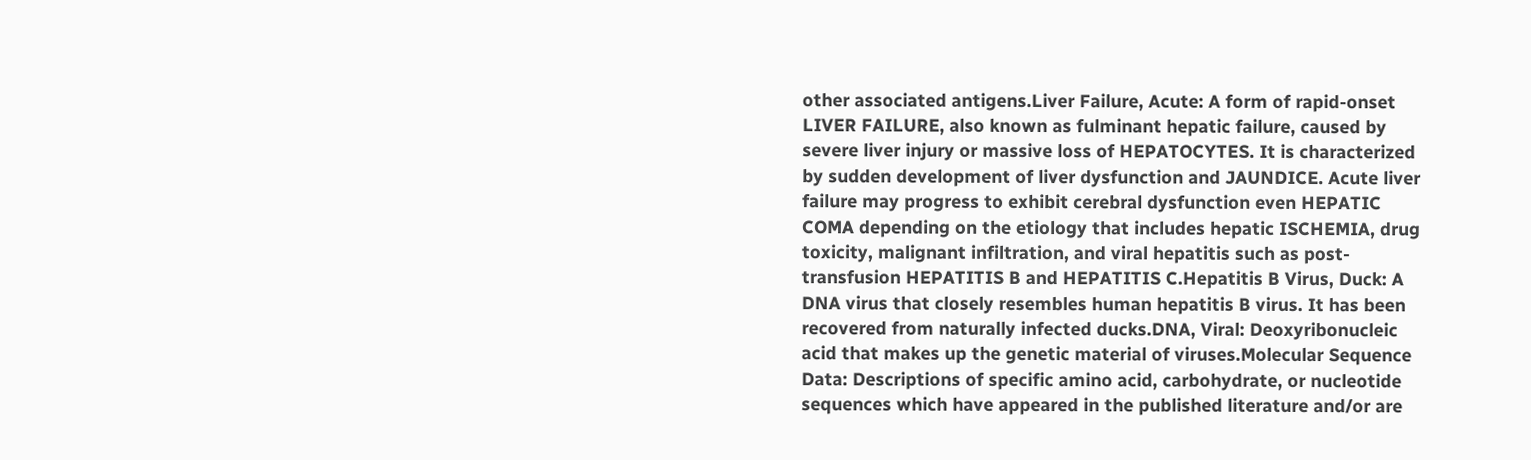other associated antigens.Liver Failure, Acute: A form of rapid-onset LIVER FAILURE, also known as fulminant hepatic failure, caused by severe liver injury or massive loss of HEPATOCYTES. It is characterized by sudden development of liver dysfunction and JAUNDICE. Acute liver failure may progress to exhibit cerebral dysfunction even HEPATIC COMA depending on the etiology that includes hepatic ISCHEMIA, drug toxicity, malignant infiltration, and viral hepatitis such as post-transfusion HEPATITIS B and HEPATITIS C.Hepatitis B Virus, Duck: A DNA virus that closely resembles human hepatitis B virus. It has been recovered from naturally infected ducks.DNA, Viral: Deoxyribonucleic acid that makes up the genetic material of viruses.Molecular Sequence Data: Descriptions of specific amino acid, carbohydrate, or nucleotide sequences which have appeared in the published literature and/or are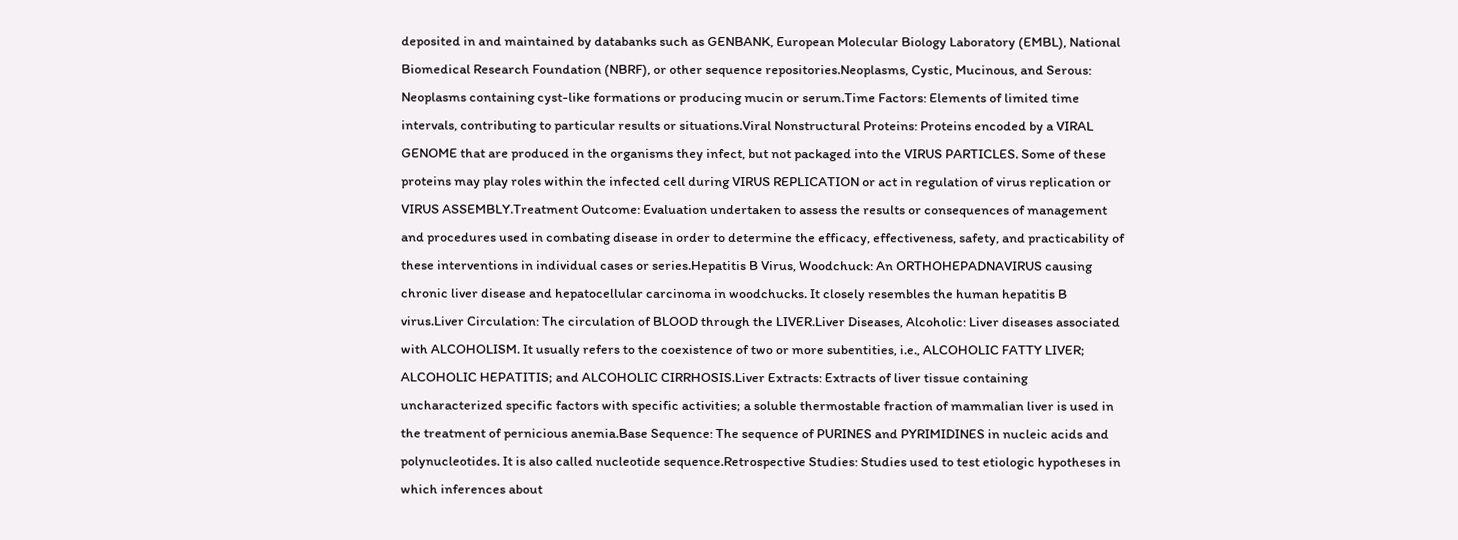deposited in and maintained by databanks such as GENBANK, European Molecular Biology Laboratory (EMBL), National Biomedical Research Foundation (NBRF), or other sequence repositories.Neoplasms, Cystic, Mucinous, and Serous: Neoplasms containing cyst-like formations or producing mucin or serum.Time Factors: Elements of limited time intervals, contributing to particular results or situations.Viral Nonstructural Proteins: Proteins encoded by a VIRAL GENOME that are produced in the organisms they infect, but not packaged into the VIRUS PARTICLES. Some of these proteins may play roles within the infected cell during VIRUS REPLICATION or act in regulation of virus replication or VIRUS ASSEMBLY.Treatment Outcome: Evaluation undertaken to assess the results or consequences of management and procedures used in combating disease in order to determine the efficacy, effectiveness, safety, and practicability of these interventions in individual cases or series.Hepatitis B Virus, Woodchuck: An ORTHOHEPADNAVIRUS causing chronic liver disease and hepatocellular carcinoma in woodchucks. It closely resembles the human hepatitis B virus.Liver Circulation: The circulation of BLOOD through the LIVER.Liver Diseases, Alcoholic: Liver diseases associated with ALCOHOLISM. It usually refers to the coexistence of two or more subentities, i.e., ALCOHOLIC FATTY LIVER; ALCOHOLIC HEPATITIS; and ALCOHOLIC CIRRHOSIS.Liver Extracts: Extracts of liver tissue containing uncharacterized specific factors with specific activities; a soluble thermostable fraction of mammalian liver is used in the treatment of pernicious anemia.Base Sequence: The sequence of PURINES and PYRIMIDINES in nucleic acids and polynucleotides. It is also called nucleotide sequence.Retrospective Studies: Studies used to test etiologic hypotheses in which inferences about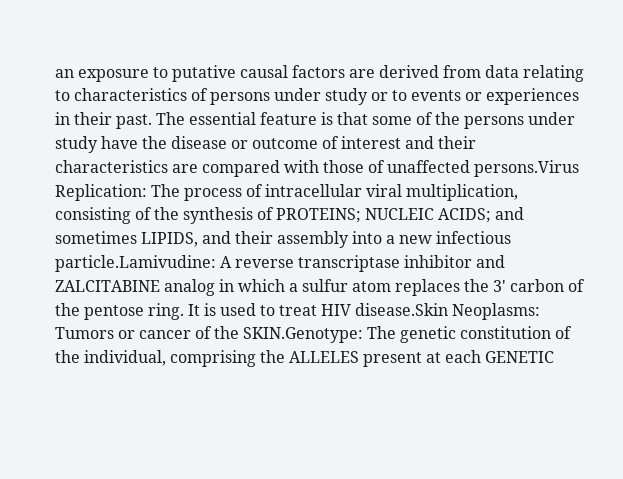an exposure to putative causal factors are derived from data relating to characteristics of persons under study or to events or experiences in their past. The essential feature is that some of the persons under study have the disease or outcome of interest and their characteristics are compared with those of unaffected persons.Virus Replication: The process of intracellular viral multiplication, consisting of the synthesis of PROTEINS; NUCLEIC ACIDS; and sometimes LIPIDS, and their assembly into a new infectious particle.Lamivudine: A reverse transcriptase inhibitor and ZALCITABINE analog in which a sulfur atom replaces the 3' carbon of the pentose ring. It is used to treat HIV disease.Skin Neoplasms: Tumors or cancer of the SKIN.Genotype: The genetic constitution of the individual, comprising the ALLELES present at each GENETIC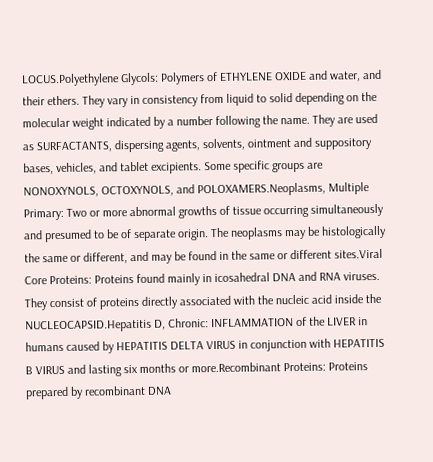LOCUS.Polyethylene Glycols: Polymers of ETHYLENE OXIDE and water, and their ethers. They vary in consistency from liquid to solid depending on the molecular weight indicated by a number following the name. They are used as SURFACTANTS, dispersing agents, solvents, ointment and suppository bases, vehicles, and tablet excipients. Some specific groups are NONOXYNOLS, OCTOXYNOLS, and POLOXAMERS.Neoplasms, Multiple Primary: Two or more abnormal growths of tissue occurring simultaneously and presumed to be of separate origin. The neoplasms may be histologically the same or different, and may be found in the same or different sites.Viral Core Proteins: Proteins found mainly in icosahedral DNA and RNA viruses. They consist of proteins directly associated with the nucleic acid inside the NUCLEOCAPSID.Hepatitis D, Chronic: INFLAMMATION of the LIVER in humans caused by HEPATITIS DELTA VIRUS in conjunction with HEPATITIS B VIRUS and lasting six months or more.Recombinant Proteins: Proteins prepared by recombinant DNA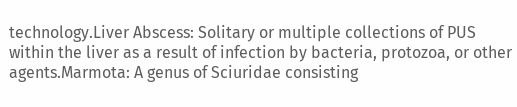technology.Liver Abscess: Solitary or multiple collections of PUS within the liver as a result of infection by bacteria, protozoa, or other agents.Marmota: A genus of Sciuridae consisting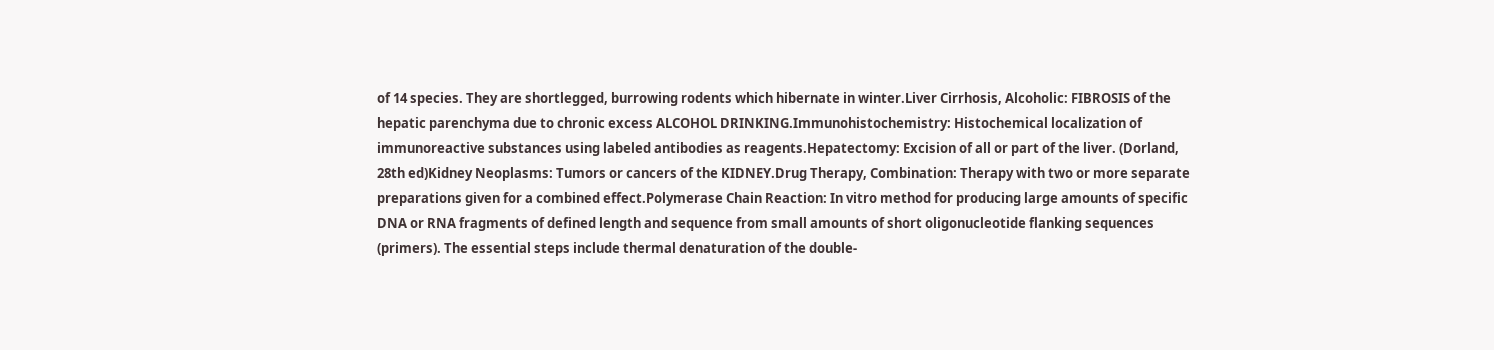of 14 species. They are shortlegged, burrowing rodents which hibernate in winter.Liver Cirrhosis, Alcoholic: FIBROSIS of the hepatic parenchyma due to chronic excess ALCOHOL DRINKING.Immunohistochemistry: Histochemical localization of immunoreactive substances using labeled antibodies as reagents.Hepatectomy: Excision of all or part of the liver. (Dorland, 28th ed)Kidney Neoplasms: Tumors or cancers of the KIDNEY.Drug Therapy, Combination: Therapy with two or more separate preparations given for a combined effect.Polymerase Chain Reaction: In vitro method for producing large amounts of specific DNA or RNA fragments of defined length and sequence from small amounts of short oligonucleotide flanking sequences (primers). The essential steps include thermal denaturation of the double-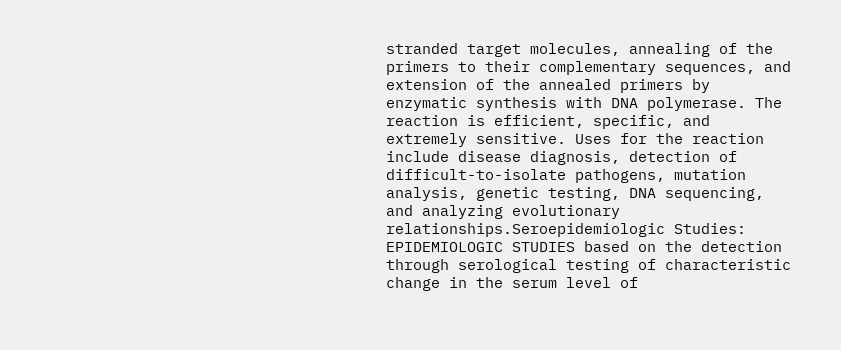stranded target molecules, annealing of the primers to their complementary sequences, and extension of the annealed primers by enzymatic synthesis with DNA polymerase. The reaction is efficient, specific, and extremely sensitive. Uses for the reaction include disease diagnosis, detection of difficult-to-isolate pathogens, mutation analysis, genetic testing, DNA sequencing, and analyzing evolutionary relationships.Seroepidemiologic Studies: EPIDEMIOLOGIC STUDIES based on the detection through serological testing of characteristic change in the serum level of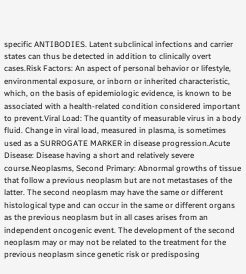specific ANTIBODIES. Latent subclinical infections and carrier states can thus be detected in addition to clinically overt cases.Risk Factors: An aspect of personal behavior or lifestyle, environmental exposure, or inborn or inherited characteristic, which, on the basis of epidemiologic evidence, is known to be associated with a health-related condition considered important to prevent.Viral Load: The quantity of measurable virus in a body fluid. Change in viral load, measured in plasma, is sometimes used as a SURROGATE MARKER in disease progression.Acute Disease: Disease having a short and relatively severe course.Neoplasms, Second Primary: Abnormal growths of tissue that follow a previous neoplasm but are not metastases of the latter. The second neoplasm may have the same or different histological type and can occur in the same or different organs as the previous neoplasm but in all cases arises from an independent oncogenic event. The development of the second neoplasm may or may not be related to the treatment for the previous neoplasm since genetic risk or predisposing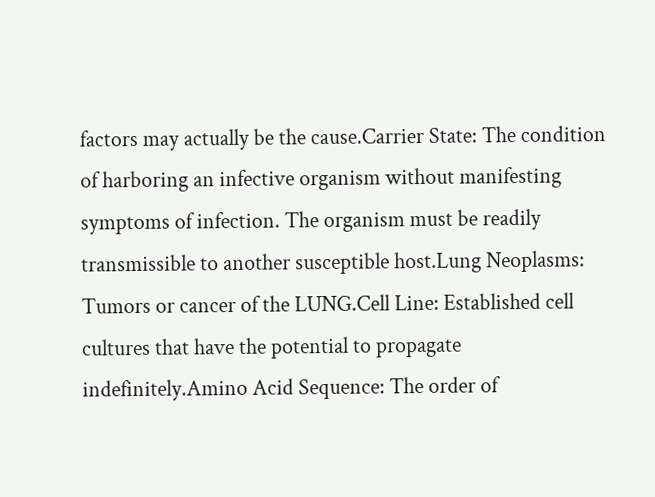factors may actually be the cause.Carrier State: The condition of harboring an infective organism without manifesting symptoms of infection. The organism must be readily transmissible to another susceptible host.Lung Neoplasms: Tumors or cancer of the LUNG.Cell Line: Established cell cultures that have the potential to propagate indefinitely.Amino Acid Sequence: The order of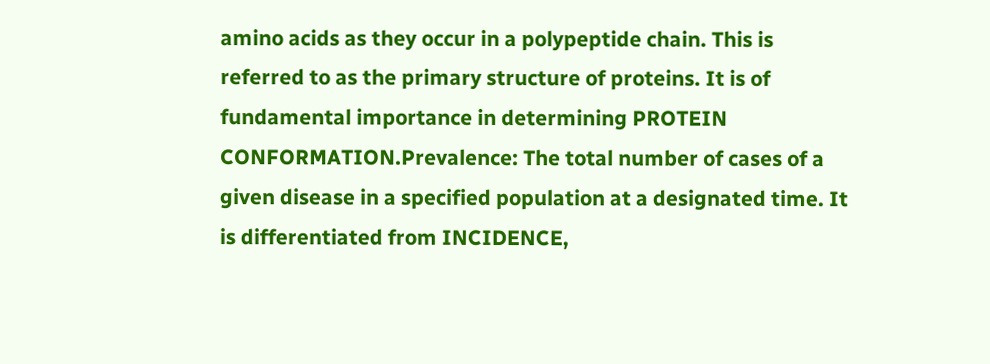amino acids as they occur in a polypeptide chain. This is referred to as the primary structure of proteins. It is of fundamental importance in determining PROTEIN CONFORMATION.Prevalence: The total number of cases of a given disease in a specified population at a designated time. It is differentiated from INCIDENCE,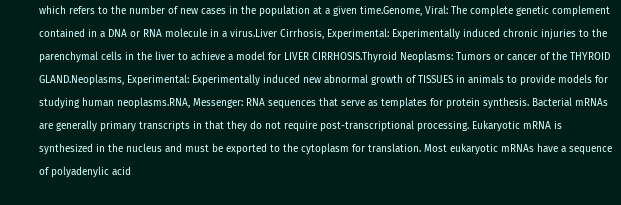which refers to the number of new cases in the population at a given time.Genome, Viral: The complete genetic complement contained in a DNA or RNA molecule in a virus.Liver Cirrhosis, Experimental: Experimentally induced chronic injuries to the parenchymal cells in the liver to achieve a model for LIVER CIRRHOSIS.Thyroid Neoplasms: Tumors or cancer of the THYROID GLAND.Neoplasms, Experimental: Experimentally induced new abnormal growth of TISSUES in animals to provide models for studying human neoplasms.RNA, Messenger: RNA sequences that serve as templates for protein synthesis. Bacterial mRNAs are generally primary transcripts in that they do not require post-transcriptional processing. Eukaryotic mRNA is synthesized in the nucleus and must be exported to the cytoplasm for translation. Most eukaryotic mRNAs have a sequence of polyadenylic acid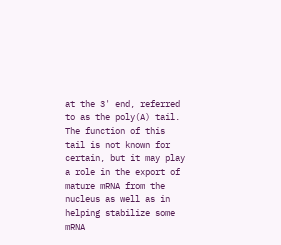at the 3' end, referred to as the poly(A) tail. The function of this tail is not known for certain, but it may play a role in the export of mature mRNA from the nucleus as well as in helping stabilize some mRNA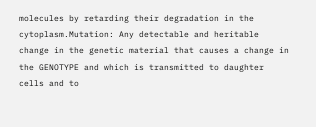molecules by retarding their degradation in the cytoplasm.Mutation: Any detectable and heritable change in the genetic material that causes a change in the GENOTYPE and which is transmitted to daughter cells and to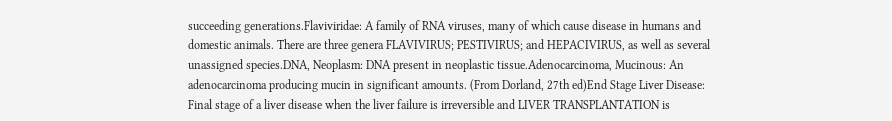succeeding generations.Flaviviridae: A family of RNA viruses, many of which cause disease in humans and domestic animals. There are three genera FLAVIVIRUS; PESTIVIRUS; and HEPACIVIRUS, as well as several unassigned species.DNA, Neoplasm: DNA present in neoplastic tissue.Adenocarcinoma, Mucinous: An adenocarcinoma producing mucin in significant amounts. (From Dorland, 27th ed)End Stage Liver Disease: Final stage of a liver disease when the liver failure is irreversible and LIVER TRANSPLANTATION is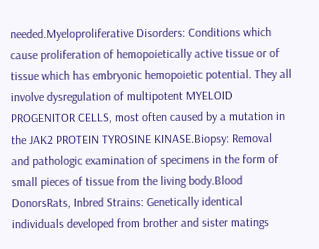needed.Myeloproliferative Disorders: Conditions which cause proliferation of hemopoietically active tissue or of tissue which has embryonic hemopoietic potential. They all involve dysregulation of multipotent MYELOID PROGENITOR CELLS, most often caused by a mutation in the JAK2 PROTEIN TYROSINE KINASE.Biopsy: Removal and pathologic examination of specimens in the form of small pieces of tissue from the living body.Blood DonorsRats, Inbred Strains: Genetically identical individuals developed from brother and sister matings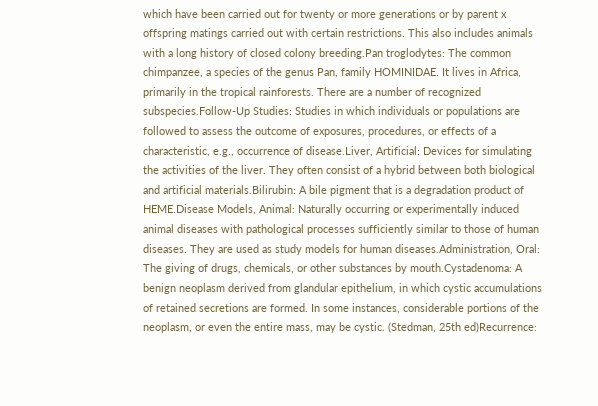which have been carried out for twenty or more generations or by parent x offspring matings carried out with certain restrictions. This also includes animals with a long history of closed colony breeding.Pan troglodytes: The common chimpanzee, a species of the genus Pan, family HOMINIDAE. It lives in Africa, primarily in the tropical rainforests. There are a number of recognized subspecies.Follow-Up Studies: Studies in which individuals or populations are followed to assess the outcome of exposures, procedures, or effects of a characteristic, e.g., occurrence of disease.Liver, Artificial: Devices for simulating the activities of the liver. They often consist of a hybrid between both biological and artificial materials.Bilirubin: A bile pigment that is a degradation product of HEME.Disease Models, Animal: Naturally occurring or experimentally induced animal diseases with pathological processes sufficiently similar to those of human diseases. They are used as study models for human diseases.Administration, Oral: The giving of drugs, chemicals, or other substances by mouth.Cystadenoma: A benign neoplasm derived from glandular epithelium, in which cystic accumulations of retained secretions are formed. In some instances, considerable portions of the neoplasm, or even the entire mass, may be cystic. (Stedman, 25th ed)Recurrence: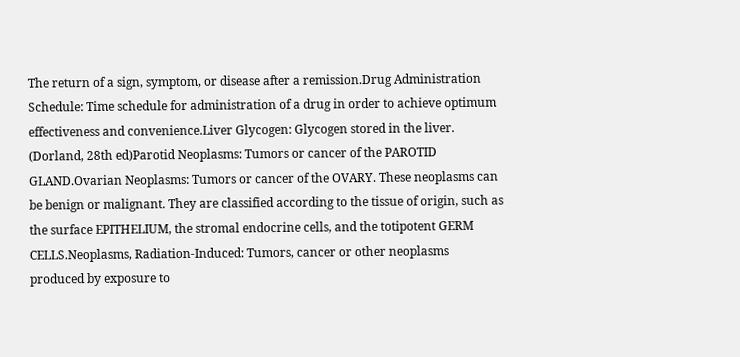The return of a sign, symptom, or disease after a remission.Drug Administration Schedule: Time schedule for administration of a drug in order to achieve optimum effectiveness and convenience.Liver Glycogen: Glycogen stored in the liver. (Dorland, 28th ed)Parotid Neoplasms: Tumors or cancer of the PAROTID GLAND.Ovarian Neoplasms: Tumors or cancer of the OVARY. These neoplasms can be benign or malignant. They are classified according to the tissue of origin, such as the surface EPITHELIUM, the stromal endocrine cells, and the totipotent GERM CELLS.Neoplasms, Radiation-Induced: Tumors, cancer or other neoplasms produced by exposure to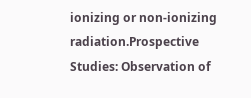ionizing or non-ionizing radiation.Prospective Studies: Observation of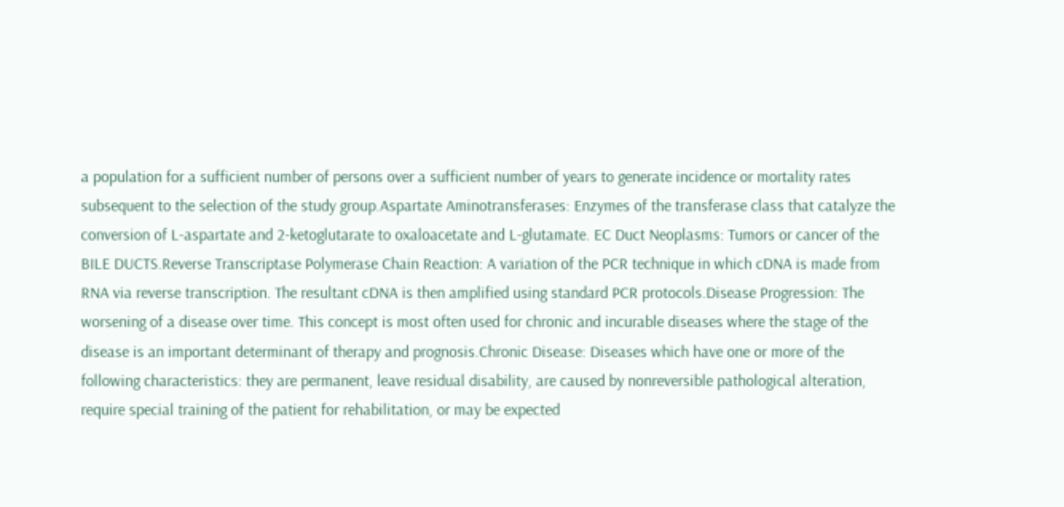a population for a sufficient number of persons over a sufficient number of years to generate incidence or mortality rates subsequent to the selection of the study group.Aspartate Aminotransferases: Enzymes of the transferase class that catalyze the conversion of L-aspartate and 2-ketoglutarate to oxaloacetate and L-glutamate. EC Duct Neoplasms: Tumors or cancer of the BILE DUCTS.Reverse Transcriptase Polymerase Chain Reaction: A variation of the PCR technique in which cDNA is made from RNA via reverse transcription. The resultant cDNA is then amplified using standard PCR protocols.Disease Progression: The worsening of a disease over time. This concept is most often used for chronic and incurable diseases where the stage of the disease is an important determinant of therapy and prognosis.Chronic Disease: Diseases which have one or more of the following characteristics: they are permanent, leave residual disability, are caused by nonreversible pathological alteration, require special training of the patient for rehabilitation, or may be expected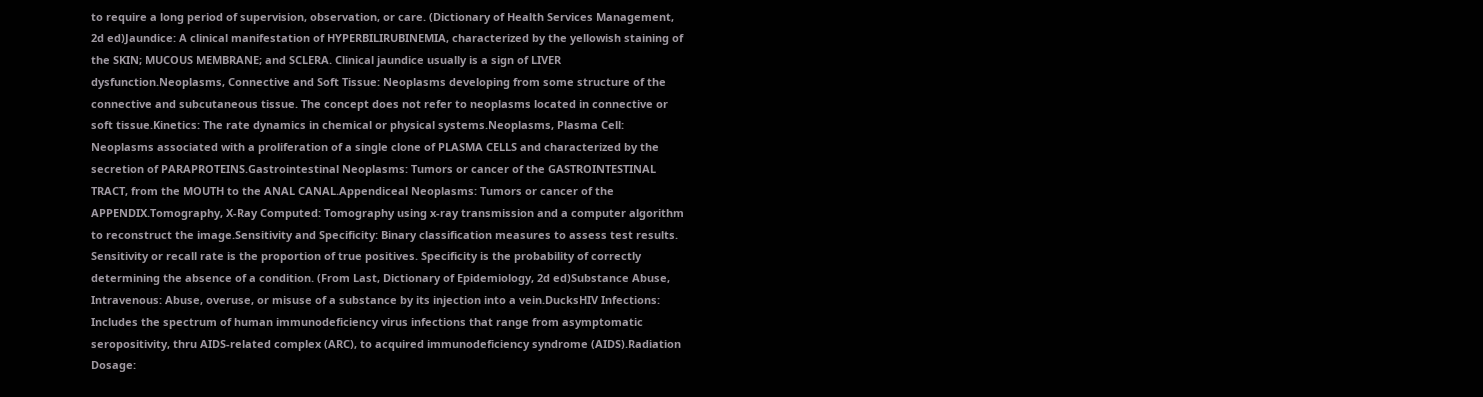to require a long period of supervision, observation, or care. (Dictionary of Health Services Management, 2d ed)Jaundice: A clinical manifestation of HYPERBILIRUBINEMIA, characterized by the yellowish staining of the SKIN; MUCOUS MEMBRANE; and SCLERA. Clinical jaundice usually is a sign of LIVER dysfunction.Neoplasms, Connective and Soft Tissue: Neoplasms developing from some structure of the connective and subcutaneous tissue. The concept does not refer to neoplasms located in connective or soft tissue.Kinetics: The rate dynamics in chemical or physical systems.Neoplasms, Plasma Cell: Neoplasms associated with a proliferation of a single clone of PLASMA CELLS and characterized by the secretion of PARAPROTEINS.Gastrointestinal Neoplasms: Tumors or cancer of the GASTROINTESTINAL TRACT, from the MOUTH to the ANAL CANAL.Appendiceal Neoplasms: Tumors or cancer of the APPENDIX.Tomography, X-Ray Computed: Tomography using x-ray transmission and a computer algorithm to reconstruct the image.Sensitivity and Specificity: Binary classification measures to assess test results. Sensitivity or recall rate is the proportion of true positives. Specificity is the probability of correctly determining the absence of a condition. (From Last, Dictionary of Epidemiology, 2d ed)Substance Abuse, Intravenous: Abuse, overuse, or misuse of a substance by its injection into a vein.DucksHIV Infections: Includes the spectrum of human immunodeficiency virus infections that range from asymptomatic seropositivity, thru AIDS-related complex (ARC), to acquired immunodeficiency syndrome (AIDS).Radiation Dosage: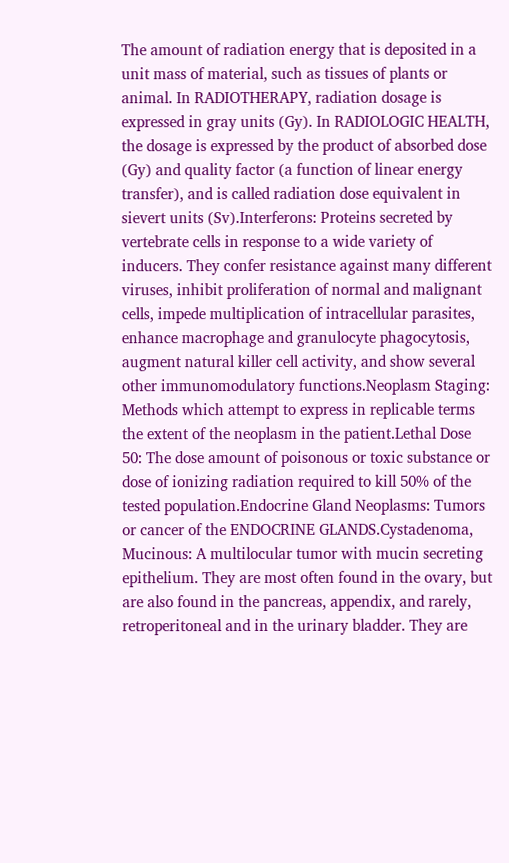The amount of radiation energy that is deposited in a unit mass of material, such as tissues of plants or animal. In RADIOTHERAPY, radiation dosage is expressed in gray units (Gy). In RADIOLOGIC HEALTH, the dosage is expressed by the product of absorbed dose (Gy) and quality factor (a function of linear energy transfer), and is called radiation dose equivalent in sievert units (Sv).Interferons: Proteins secreted by vertebrate cells in response to a wide variety of inducers. They confer resistance against many different viruses, inhibit proliferation of normal and malignant cells, impede multiplication of intracellular parasites, enhance macrophage and granulocyte phagocytosis, augment natural killer cell activity, and show several other immunomodulatory functions.Neoplasm Staging: Methods which attempt to express in replicable terms the extent of the neoplasm in the patient.Lethal Dose 50: The dose amount of poisonous or toxic substance or dose of ionizing radiation required to kill 50% of the tested population.Endocrine Gland Neoplasms: Tumors or cancer of the ENDOCRINE GLANDS.Cystadenoma, Mucinous: A multilocular tumor with mucin secreting epithelium. They are most often found in the ovary, but are also found in the pancreas, appendix, and rarely, retroperitoneal and in the urinary bladder. They are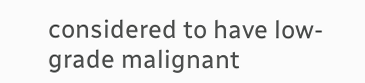considered to have low-grade malignant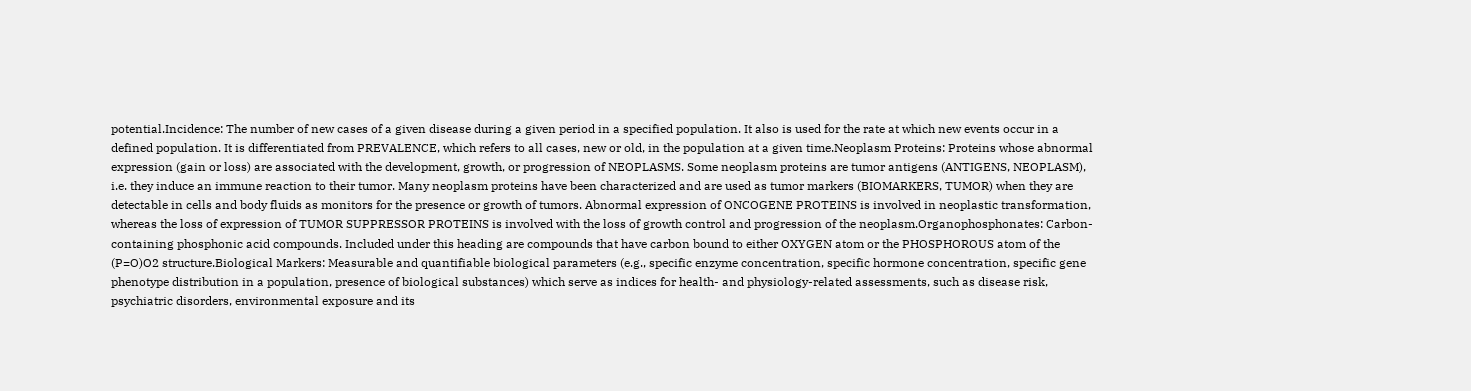potential.Incidence: The number of new cases of a given disease during a given period in a specified population. It also is used for the rate at which new events occur in a defined population. It is differentiated from PREVALENCE, which refers to all cases, new or old, in the population at a given time.Neoplasm Proteins: Proteins whose abnormal expression (gain or loss) are associated with the development, growth, or progression of NEOPLASMS. Some neoplasm proteins are tumor antigens (ANTIGENS, NEOPLASM), i.e. they induce an immune reaction to their tumor. Many neoplasm proteins have been characterized and are used as tumor markers (BIOMARKERS, TUMOR) when they are detectable in cells and body fluids as monitors for the presence or growth of tumors. Abnormal expression of ONCOGENE PROTEINS is involved in neoplastic transformation, whereas the loss of expression of TUMOR SUPPRESSOR PROTEINS is involved with the loss of growth control and progression of the neoplasm.Organophosphonates: Carbon-containing phosphonic acid compounds. Included under this heading are compounds that have carbon bound to either OXYGEN atom or the PHOSPHOROUS atom of the (P=O)O2 structure.Biological Markers: Measurable and quantifiable biological parameters (e.g., specific enzyme concentration, specific hormone concentration, specific gene phenotype distribution in a population, presence of biological substances) which serve as indices for health- and physiology-related assessments, such as disease risk, psychiatric disorders, environmental exposure and its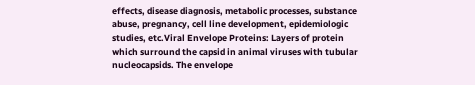effects, disease diagnosis, metabolic processes, substance abuse, pregnancy, cell line development, epidemiologic studies, etc.Viral Envelope Proteins: Layers of protein which surround the capsid in animal viruses with tubular nucleocapsids. The envelope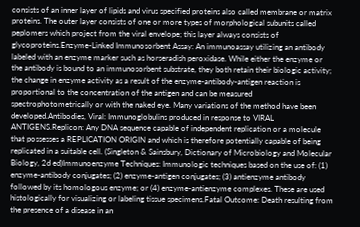consists of an inner layer of lipids and virus specified proteins also called membrane or matrix proteins. The outer layer consists of one or more types of morphological subunits called peplomers which project from the viral envelope; this layer always consists of glycoproteins.Enzyme-Linked Immunosorbent Assay: An immunoassay utilizing an antibody labeled with an enzyme marker such as horseradish peroxidase. While either the enzyme or the antibody is bound to an immunosorbent substrate, they both retain their biologic activity; the change in enzyme activity as a result of the enzyme-antibody-antigen reaction is proportional to the concentration of the antigen and can be measured spectrophotometrically or with the naked eye. Many variations of the method have been developed.Antibodies, Viral: Immunoglobulins produced in response to VIRAL ANTIGENS.Replicon: Any DNA sequence capable of independent replication or a molecule that possesses a REPLICATION ORIGIN and which is therefore potentially capable of being replicated in a suitable cell. (Singleton & Sainsbury, Dictionary of Microbiology and Molecular Biology, 2d ed)Immunoenzyme Techniques: Immunologic techniques based on the use of: (1) enzyme-antibody conjugates; (2) enzyme-antigen conjugates; (3) antienzyme antibody followed by its homologous enzyme; or (4) enzyme-antienzyme complexes. These are used histologically for visualizing or labeling tissue specimens.Fatal Outcome: Death resulting from the presence of a disease in an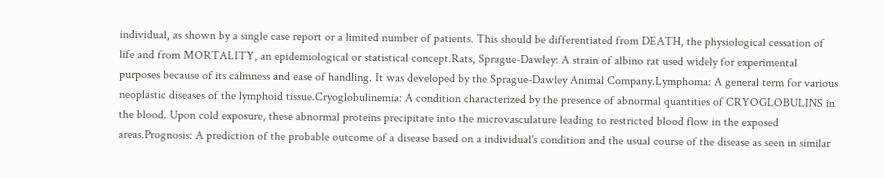individual, as shown by a single case report or a limited number of patients. This should be differentiated from DEATH, the physiological cessation of life and from MORTALITY, an epidemiological or statistical concept.Rats, Sprague-Dawley: A strain of albino rat used widely for experimental purposes because of its calmness and ease of handling. It was developed by the Sprague-Dawley Animal Company.Lymphoma: A general term for various neoplastic diseases of the lymphoid tissue.Cryoglobulinemia: A condition characterized by the presence of abnormal quantities of CRYOGLOBULINS in the blood. Upon cold exposure, these abnormal proteins precipitate into the microvasculature leading to restricted blood flow in the exposed areas.Prognosis: A prediction of the probable outcome of a disease based on a individual's condition and the usual course of the disease as seen in similar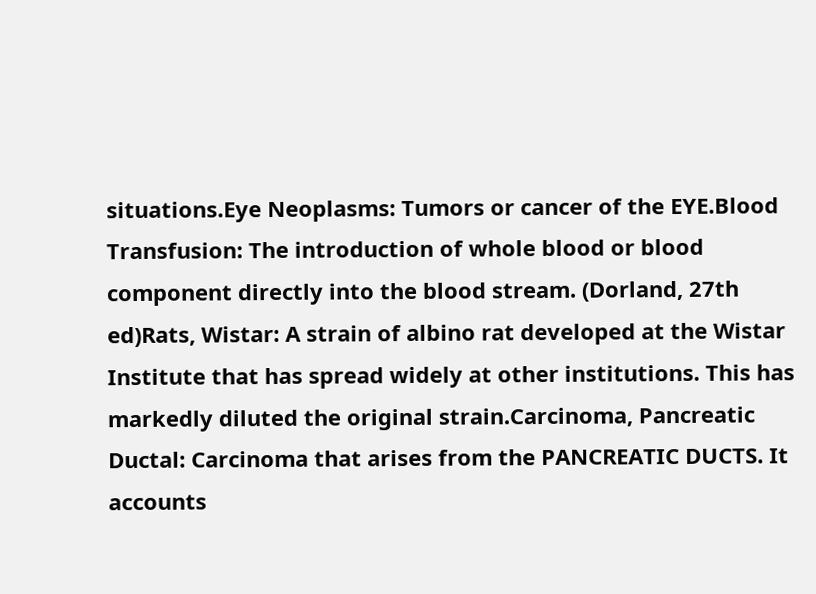situations.Eye Neoplasms: Tumors or cancer of the EYE.Blood Transfusion: The introduction of whole blood or blood component directly into the blood stream. (Dorland, 27th ed)Rats, Wistar: A strain of albino rat developed at the Wistar Institute that has spread widely at other institutions. This has markedly diluted the original strain.Carcinoma, Pancreatic Ductal: Carcinoma that arises from the PANCREATIC DUCTS. It accounts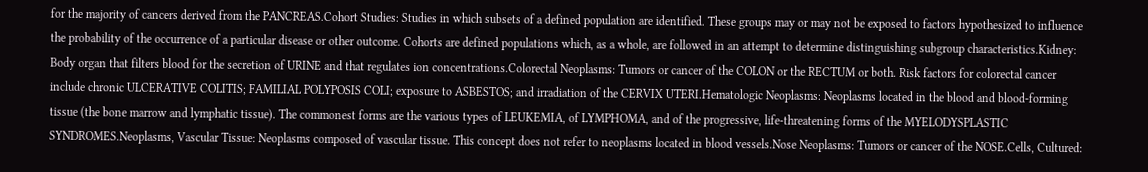for the majority of cancers derived from the PANCREAS.Cohort Studies: Studies in which subsets of a defined population are identified. These groups may or may not be exposed to factors hypothesized to influence the probability of the occurrence of a particular disease or other outcome. Cohorts are defined populations which, as a whole, are followed in an attempt to determine distinguishing subgroup characteristics.Kidney: Body organ that filters blood for the secretion of URINE and that regulates ion concentrations.Colorectal Neoplasms: Tumors or cancer of the COLON or the RECTUM or both. Risk factors for colorectal cancer include chronic ULCERATIVE COLITIS; FAMILIAL POLYPOSIS COLI; exposure to ASBESTOS; and irradiation of the CERVIX UTERI.Hematologic Neoplasms: Neoplasms located in the blood and blood-forming tissue (the bone marrow and lymphatic tissue). The commonest forms are the various types of LEUKEMIA, of LYMPHOMA, and of the progressive, life-threatening forms of the MYELODYSPLASTIC SYNDROMES.Neoplasms, Vascular Tissue: Neoplasms composed of vascular tissue. This concept does not refer to neoplasms located in blood vessels.Nose Neoplasms: Tumors or cancer of the NOSE.Cells, Cultured: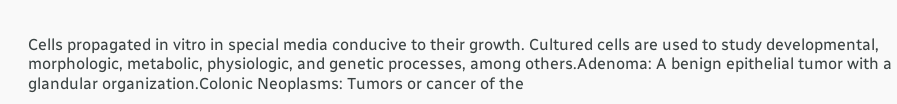Cells propagated in vitro in special media conducive to their growth. Cultured cells are used to study developmental, morphologic, metabolic, physiologic, and genetic processes, among others.Adenoma: A benign epithelial tumor with a glandular organization.Colonic Neoplasms: Tumors or cancer of the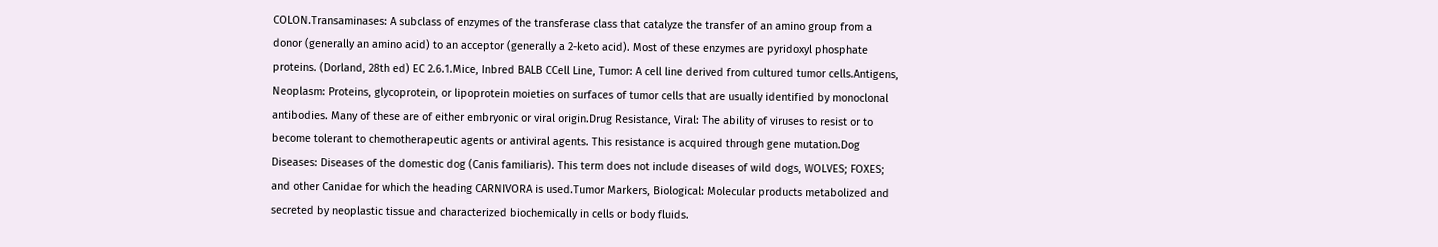COLON.Transaminases: A subclass of enzymes of the transferase class that catalyze the transfer of an amino group from a donor (generally an amino acid) to an acceptor (generally a 2-keto acid). Most of these enzymes are pyridoxyl phosphate proteins. (Dorland, 28th ed) EC 2.6.1.Mice, Inbred BALB CCell Line, Tumor: A cell line derived from cultured tumor cells.Antigens, Neoplasm: Proteins, glycoprotein, or lipoprotein moieties on surfaces of tumor cells that are usually identified by monoclonal antibodies. Many of these are of either embryonic or viral origin.Drug Resistance, Viral: The ability of viruses to resist or to become tolerant to chemotherapeutic agents or antiviral agents. This resistance is acquired through gene mutation.Dog Diseases: Diseases of the domestic dog (Canis familiaris). This term does not include diseases of wild dogs, WOLVES; FOXES; and other Canidae for which the heading CARNIVORA is used.Tumor Markers, Biological: Molecular products metabolized and secreted by neoplastic tissue and characterized biochemically in cells or body fluids.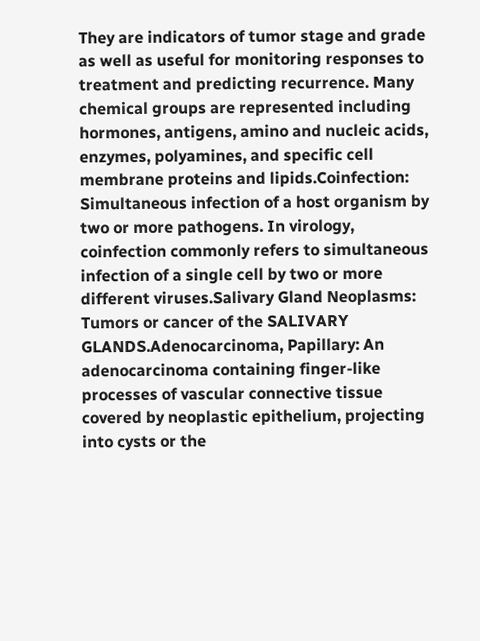They are indicators of tumor stage and grade as well as useful for monitoring responses to treatment and predicting recurrence. Many chemical groups are represented including hormones, antigens, amino and nucleic acids, enzymes, polyamines, and specific cell membrane proteins and lipids.Coinfection: Simultaneous infection of a host organism by two or more pathogens. In virology, coinfection commonly refers to simultaneous infection of a single cell by two or more different viruses.Salivary Gland Neoplasms: Tumors or cancer of the SALIVARY GLANDS.Adenocarcinoma, Papillary: An adenocarcinoma containing finger-like processes of vascular connective tissue covered by neoplastic epithelium, projecting into cysts or the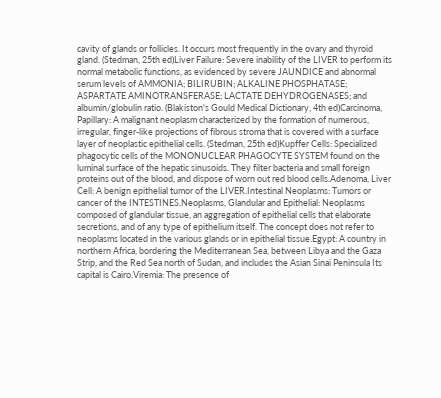cavity of glands or follicles. It occurs most frequently in the ovary and thyroid gland. (Stedman, 25th ed)Liver Failure: Severe inability of the LIVER to perform its normal metabolic functions, as evidenced by severe JAUNDICE and abnormal serum levels of AMMONIA; BILIRUBIN; ALKALINE PHOSPHATASE; ASPARTATE AMINOTRANSFERASE; LACTATE DEHYDROGENASES; and albumin/globulin ratio. (Blakiston's Gould Medical Dictionary, 4th ed)Carcinoma, Papillary: A malignant neoplasm characterized by the formation of numerous, irregular, finger-like projections of fibrous stroma that is covered with a surface layer of neoplastic epithelial cells. (Stedman, 25th ed)Kupffer Cells: Specialized phagocytic cells of the MONONUCLEAR PHAGOCYTE SYSTEM found on the luminal surface of the hepatic sinusoids. They filter bacteria and small foreign proteins out of the blood, and dispose of worn out red blood cells.Adenoma, Liver Cell: A benign epithelial tumor of the LIVER.Intestinal Neoplasms: Tumors or cancer of the INTESTINES.Neoplasms, Glandular and Epithelial: Neoplasms composed of glandular tissue, an aggregation of epithelial cells that elaborate secretions, and of any type of epithelium itself. The concept does not refer to neoplasms located in the various glands or in epithelial tissue.Egypt: A country in northern Africa, bordering the Mediterranean Sea, between Libya and the Gaza Strip, and the Red Sea north of Sudan, and includes the Asian Sinai Peninsula Its capital is Cairo.Viremia: The presence of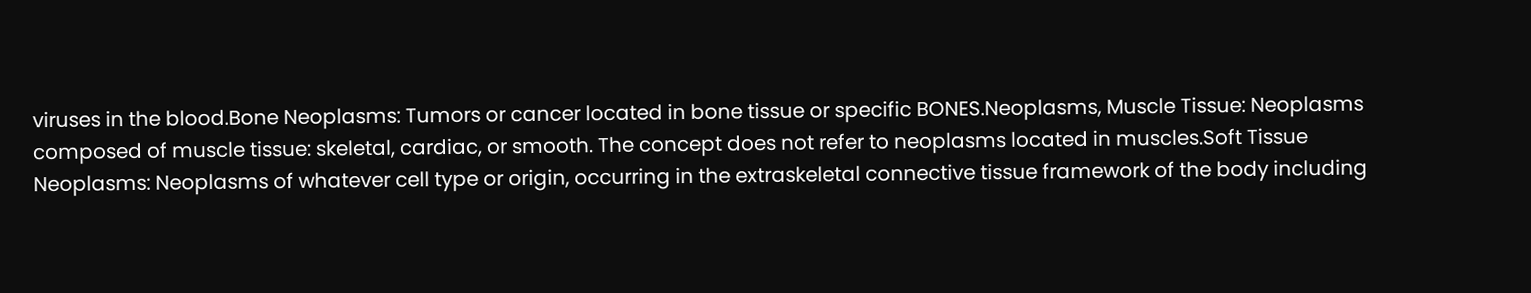viruses in the blood.Bone Neoplasms: Tumors or cancer located in bone tissue or specific BONES.Neoplasms, Muscle Tissue: Neoplasms composed of muscle tissue: skeletal, cardiac, or smooth. The concept does not refer to neoplasms located in muscles.Soft Tissue Neoplasms: Neoplasms of whatever cell type or origin, occurring in the extraskeletal connective tissue framework of the body including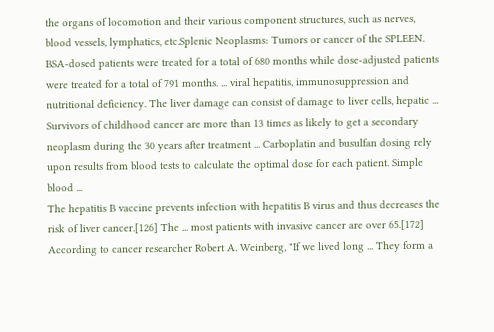the organs of locomotion and their various component structures, such as nerves, blood vessels, lymphatics, etc.Splenic Neoplasms: Tumors or cancer of the SPLEEN.
BSA-dosed patients were treated for a total of 680 months while dose-adjusted patients were treated for a total of 791 months. ... viral hepatitis, immunosuppression and nutritional deficiency. The liver damage can consist of damage to liver cells, hepatic ... Survivors of childhood cancer are more than 13 times as likely to get a secondary neoplasm during the 30 years after treatment ... Carboplatin and busulfan dosing rely upon results from blood tests to calculate the optimal dose for each patient. Simple blood ...
The hepatitis B vaccine prevents infection with hepatitis B virus and thus decreases the risk of liver cancer.[126] The ... most patients with invasive cancer are over 65.[172] According to cancer researcher Robert A. Weinberg, "If we lived long ... They form a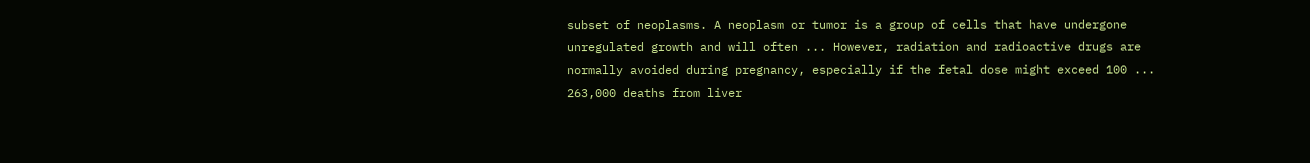subset of neoplasms. A neoplasm or tumor is a group of cells that have undergone unregulated growth and will often ... However, radiation and radioactive drugs are normally avoided during pregnancy, especially if the fetal dose might exceed 100 ...
263,000 deaths from liver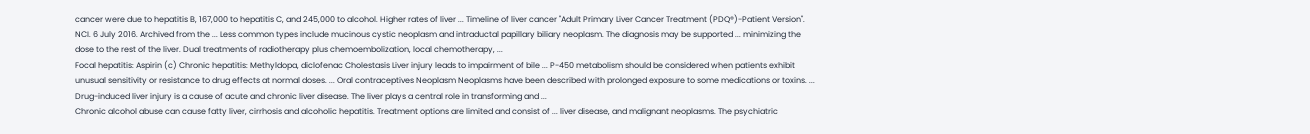cancer were due to hepatitis B, 167,000 to hepatitis C, and 245,000 to alcohol. Higher rates of liver ... Timeline of liver cancer "Adult Primary Liver Cancer Treatment (PDQ®)-Patient Version". NCI. 6 July 2016. Archived from the ... Less common types include mucinous cystic neoplasm and intraductal papillary biliary neoplasm. The diagnosis may be supported ... minimizing the dose to the rest of the liver. Dual treatments of radiotherapy plus chemoembolization, local chemotherapy, ...
Focal hepatitis: Aspirin (c) Chronic hepatitis: Methyldopa, diclofenac Cholestasis Liver injury leads to impairment of bile ... P-450 metabolism should be considered when patients exhibit unusual sensitivity or resistance to drug effects at normal doses. ... Oral contraceptives Neoplasm Neoplasms have been described with prolonged exposure to some medications or toxins. ... Drug-induced liver injury is a cause of acute and chronic liver disease. The liver plays a central role in transforming and ...
Chronic alcohol abuse can cause fatty liver, cirrhosis and alcoholic hepatitis. Treatment options are limited and consist of ... liver disease, and malignant neoplasms. The psychiatric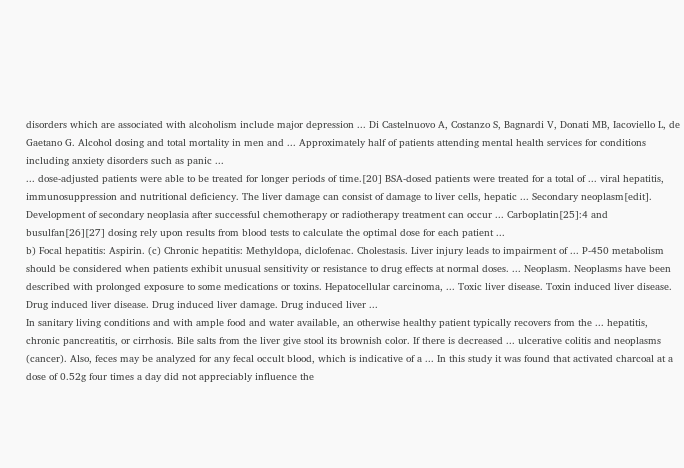disorders which are associated with alcoholism include major depression ... Di Castelnuovo A, Costanzo S, Bagnardi V, Donati MB, Iacoviello L, de Gaetano G. Alcohol dosing and total mortality in men and ... Approximately half of patients attending mental health services for conditions including anxiety disorders such as panic ...
... dose-adjusted patients were able to be treated for longer periods of time.[20] BSA-dosed patients were treated for a total of ... viral hepatitis, immunosuppression and nutritional deficiency. The liver damage can consist of damage to liver cells, hepatic ... Secondary neoplasm[edit]. Development of secondary neoplasia after successful chemotherapy or radiotherapy treatment can occur ... Carboplatin[25]:4 and busulfan[26][27] dosing rely upon results from blood tests to calculate the optimal dose for each patient ...
b) Focal hepatitis: Aspirin. (c) Chronic hepatitis: Methyldopa, diclofenac. Cholestasis. Liver injury leads to impairment of ... P-450 metabolism should be considered when patients exhibit unusual sensitivity or resistance to drug effects at normal doses. ... Neoplasm. Neoplasms have been described with prolonged exposure to some medications or toxins. Hepatocellular carcinoma, ... Toxic liver disease. Toxin induced liver disease. Drug induced liver disease. Drug induced liver damage. Drug induced liver ...
In sanitary living conditions and with ample food and water available, an otherwise healthy patient typically recovers from the ... hepatitis, chronic pancreatitis, or cirrhosis. Bile salts from the liver give stool its brownish color. If there is decreased ... ulcerative colitis and neoplasms (cancer). Also, feces may be analyzed for any fecal occult blood, which is indicative of a ... In this study it was found that activated charcoal at a dose of 0.52g four times a day did not appreciably influence the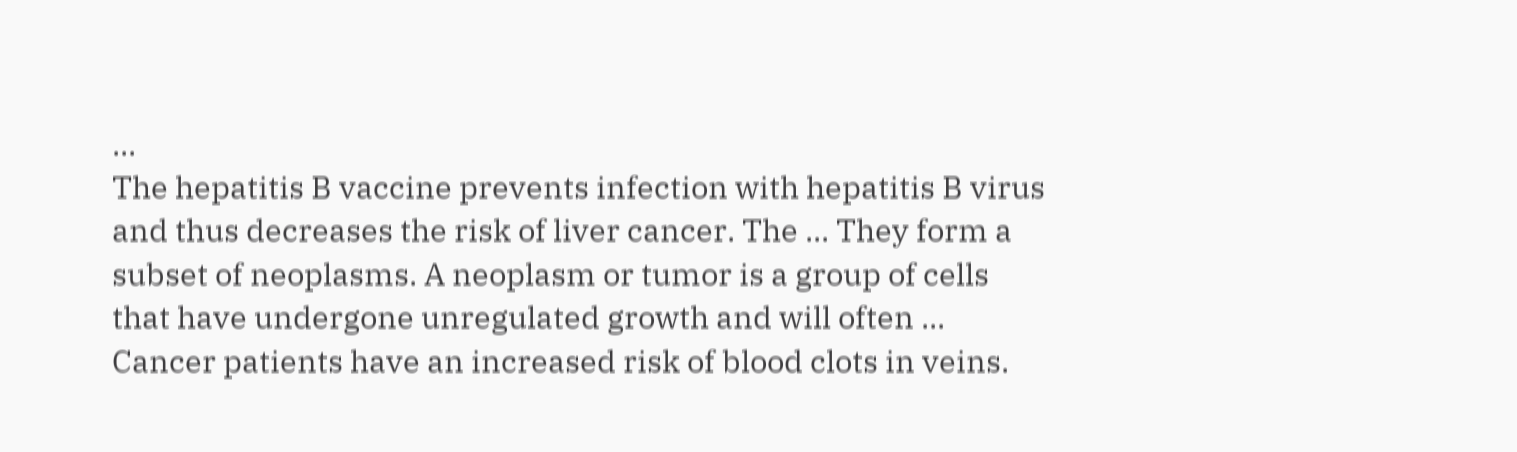...
The hepatitis B vaccine prevents infection with hepatitis B virus and thus decreases the risk of liver cancer. The ... They form a subset of neoplasms. A neoplasm or tumor is a group of cells that have undergone unregulated growth and will often ... Cancer patients have an increased risk of blood clots in veins.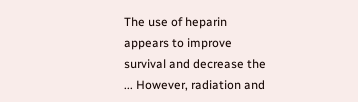The use of heparin appears to improve survival and decrease the ... However, radiation and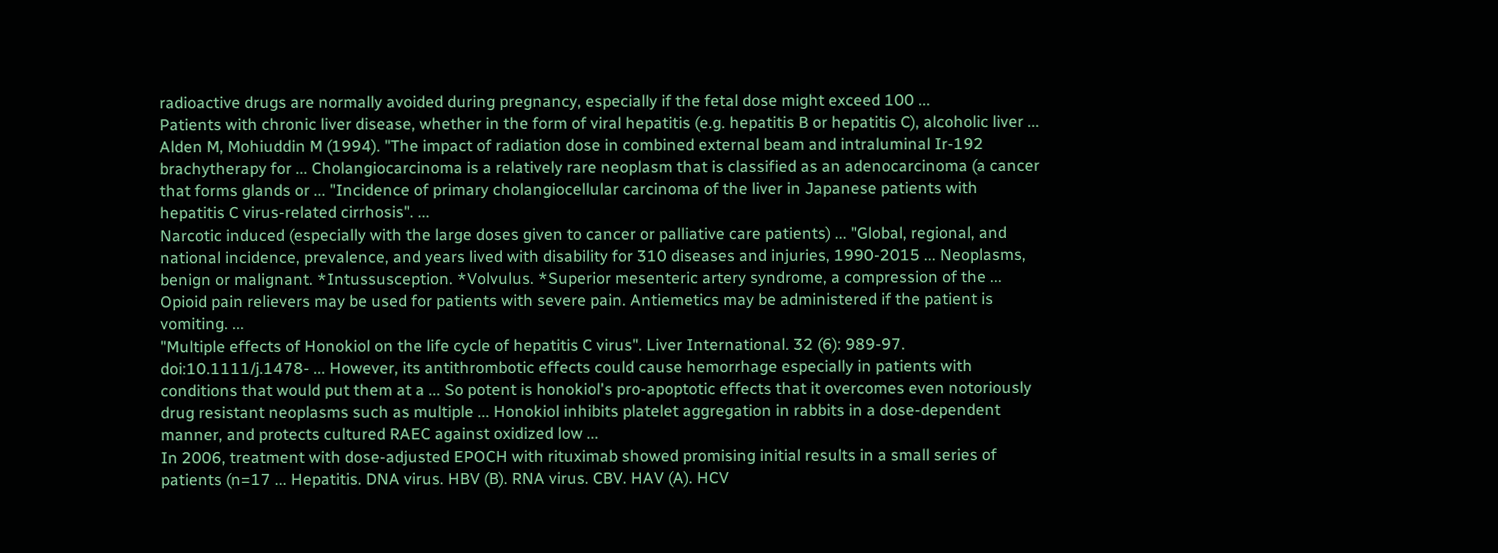radioactive drugs are normally avoided during pregnancy, especially if the fetal dose might exceed 100 ...
Patients with chronic liver disease, whether in the form of viral hepatitis (e.g. hepatitis B or hepatitis C), alcoholic liver ... Alden M, Mohiuddin M (1994). "The impact of radiation dose in combined external beam and intraluminal Ir-192 brachytherapy for ... Cholangiocarcinoma is a relatively rare neoplasm that is classified as an adenocarcinoma (a cancer that forms glands or ... "Incidence of primary cholangiocellular carcinoma of the liver in Japanese patients with hepatitis C virus-related cirrhosis". ...
Narcotic induced (especially with the large doses given to cancer or palliative care patients) ... "Global, regional, and national incidence, prevalence, and years lived with disability for 310 diseases and injuries, 1990-2015 ... Neoplasms, benign or malignant. *Intussusception. *Volvulus. *Superior mesenteric artery syndrome, a compression of the ... Opioid pain relievers may be used for patients with severe pain. Antiemetics may be administered if the patient is vomiting. ...
"Multiple effects of Honokiol on the life cycle of hepatitis C virus". Liver International. 32 (6): 989-97. doi:10.1111/j.1478- ... However, its antithrombotic effects could cause hemorrhage especially in patients with conditions that would put them at a ... So potent is honokiol's pro-apoptotic effects that it overcomes even notoriously drug resistant neoplasms such as multiple ... Honokiol inhibits platelet aggregation in rabbits in a dose-dependent manner, and protects cultured RAEC against oxidized low ...
In 2006, treatment with dose-adjusted EPOCH with rituximab showed promising initial results in a small series of patients (n=17 ... Hepatitis. DNA virus. HBV (B). RNA virus. CBV. HAV (A). HCV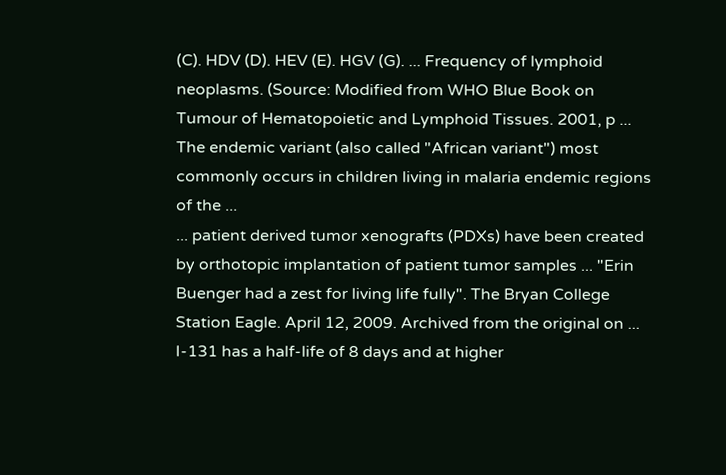(C). HDV (D). HEV (E). HGV (G). ... Frequency of lymphoid neoplasms. (Source: Modified from WHO Blue Book on Tumour of Hematopoietic and Lymphoid Tissues. 2001, p ... The endemic variant (also called "African variant") most commonly occurs in children living in malaria endemic regions of the ...
... patient derived tumor xenografts (PDXs) have been created by orthotopic implantation of patient tumor samples ... "Erin Buenger had a zest for living life fully". The Bryan College Station Eagle. April 12, 2009. Archived from the original on ... I-131 has a half-life of 8 days and at higher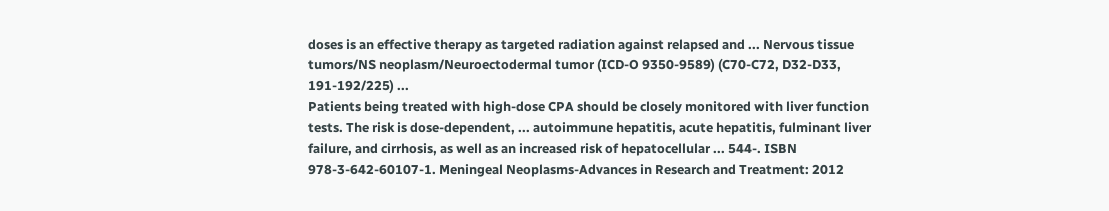doses is an effective therapy as targeted radiation against relapsed and ... Nervous tissue tumors/NS neoplasm/Neuroectodermal tumor (ICD-O 9350-9589) (C70-C72, D32-D33, 191-192/225) ...
Patients being treated with high-dose CPA should be closely monitored with liver function tests. The risk is dose-dependent, ... autoimmune hepatitis, acute hepatitis, fulminant liver failure, and cirrhosis, as well as an increased risk of hepatocellular ... 544-. ISBN 978-3-642-60107-1. Meningeal Neoplasms-Advances in Research and Treatment: 2012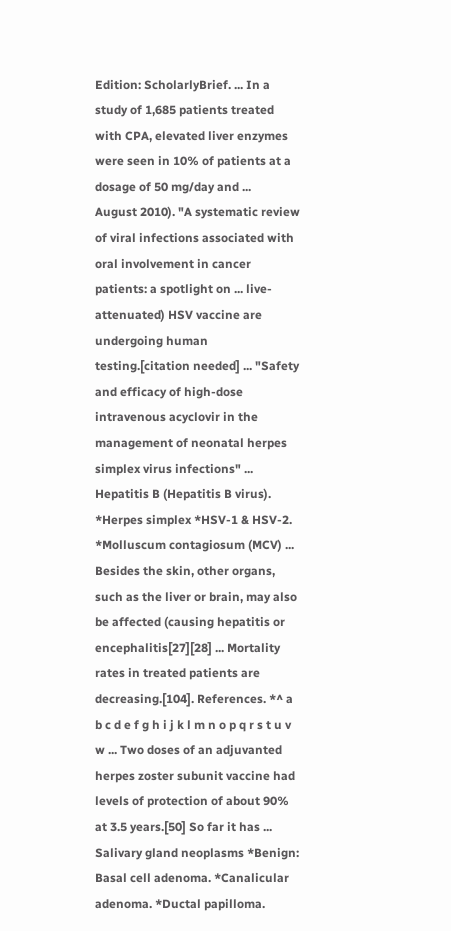Edition: ScholarlyBrief. ... In a study of 1,685 patients treated with CPA, elevated liver enzymes were seen in 10% of patients at a dosage of 50 mg/day and ...
August 2010). "A systematic review of viral infections associated with oral involvement in cancer patients: a spotlight on ... live-attenuated) HSV vaccine are undergoing human testing.[citation needed] ... "Safety and efficacy of high-dose intravenous acyclovir in the management of neonatal herpes simplex virus infections" ... Hepatitis B (Hepatitis B virus). *Herpes simplex *HSV-1 & HSV-2. *Molluscum contagiosum (MCV) ...
Besides the skin, other organs, such as the liver or brain, may also be affected (causing hepatitis or encephalitis[27][28] ... Mortality rates in treated patients are decreasing.[104]. References. *^ a b c d e f g h i j k l m n o p q r s t u v w ... Two doses of an adjuvanted herpes zoster subunit vaccine had levels of protection of about 90% at 3.5 years.[50] So far it has ... Salivary gland neoplasms *Benign: Basal cell adenoma. *Canalicular adenoma. *Ductal papilloma.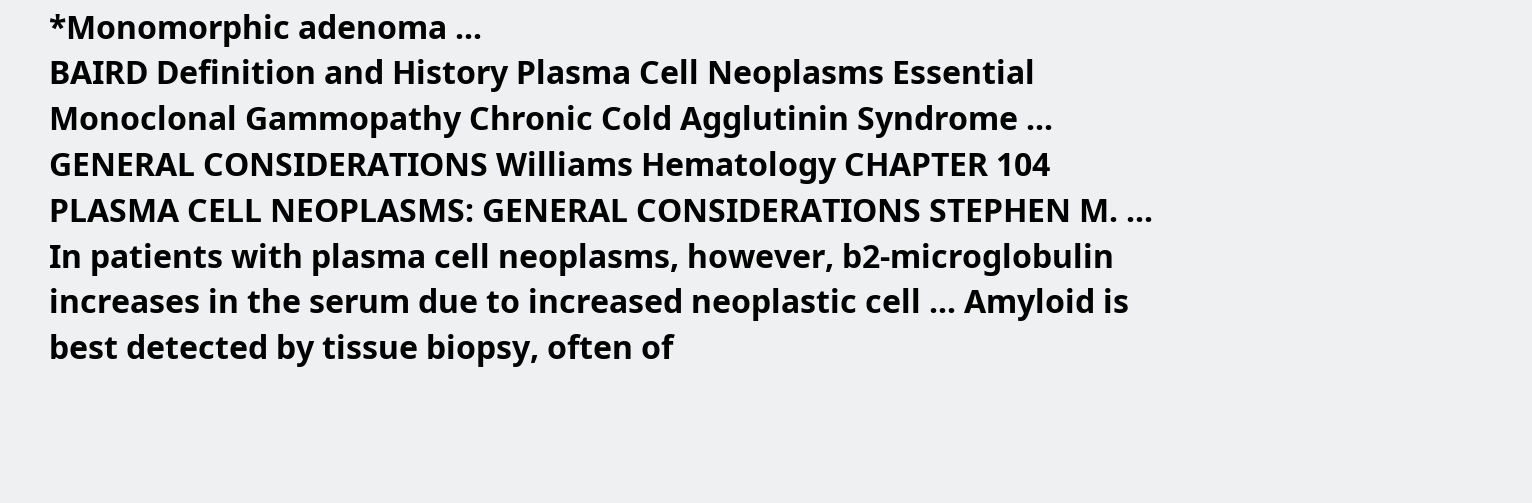*Monomorphic adenoma ...
BAIRD Definition and History Plasma Cell Neoplasms Essential Monoclonal Gammopathy Chronic Cold Agglutinin Syndrome ... GENERAL CONSIDERATIONS Williams Hematology CHAPTER 104 PLASMA CELL NEOPLASMS: GENERAL CONSIDERATIONS STEPHEN M. ... In patients with plasma cell neoplasms, however, b2-microglobulin increases in the serum due to increased neoplastic cell ... Amyloid is best detected by tissue biopsy, often of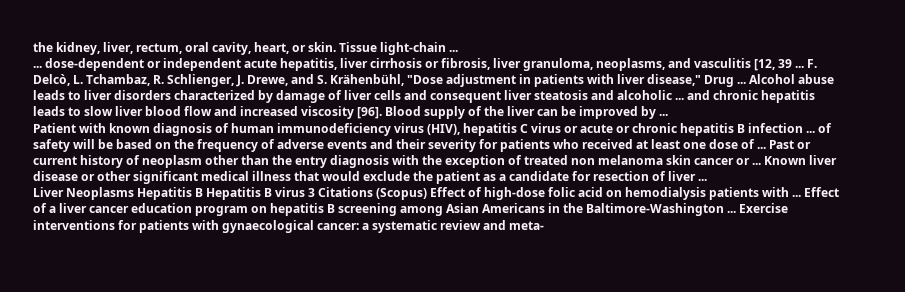the kidney, liver, rectum, oral cavity, heart, or skin. Tissue light-chain ...
... dose-dependent or independent acute hepatitis, liver cirrhosis or fibrosis, liver granuloma, neoplasms, and vasculitis [12, 39 ... F. Delcò, L. Tchambaz, R. Schlienger, J. Drewe, and S. Krähenbühl, "Dose adjustment in patients with liver disease," Drug ... Alcohol abuse leads to liver disorders characterized by damage of liver cells and consequent liver steatosis and alcoholic ... and chronic hepatitis leads to slow liver blood flow and increased viscosity [96]. Blood supply of the liver can be improved by ...
Patient with known diagnosis of human immunodeficiency virus (HIV), hepatitis C virus or acute or chronic hepatitis B infection ... of safety will be based on the frequency of adverse events and their severity for patients who received at least one dose of ... Past or current history of neoplasm other than the entry diagnosis with the exception of treated non melanoma skin cancer or ... Known liver disease or other significant medical illness that would exclude the patient as a candidate for resection of liver ...
Liver Neoplasms Hepatitis B Hepatitis B virus 3 Citations (Scopus) Effect of high-dose folic acid on hemodialysis patients with ... Effect of a liver cancer education program on hepatitis B screening among Asian Americans in the Baltimore-Washington ... Exercise interventions for patients with gynaecological cancer: a systematic review and meta-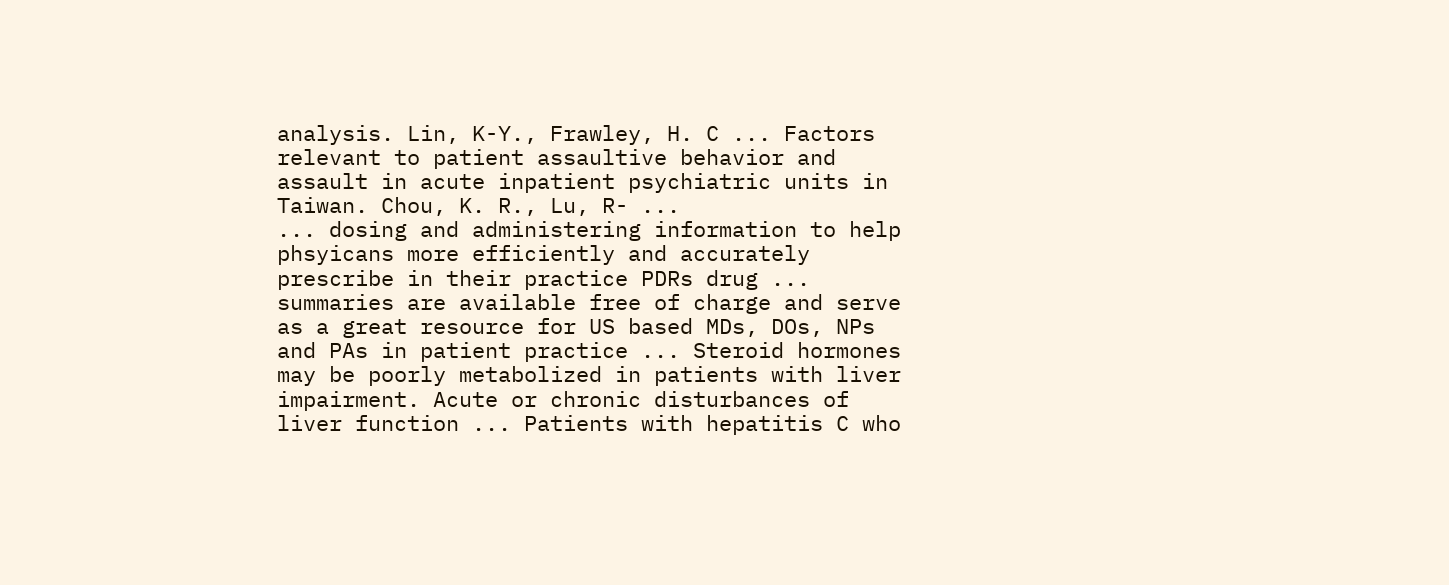analysis. Lin, K-Y., Frawley, H. C ... Factors relevant to patient assaultive behavior and assault in acute inpatient psychiatric units in Taiwan. Chou, K. R., Lu, R- ...
... dosing and administering information to help phsyicans more efficiently and accurately prescribe in their practice PDRs drug ... summaries are available free of charge and serve as a great resource for US based MDs, DOs, NPs and PAs in patient practice ... Steroid hormones may be poorly metabolized in patients with liver impairment. Acute or chronic disturbances of liver function ... Patients with hepatitis C who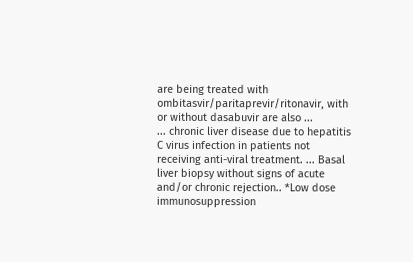are being treated with ombitasvir/paritaprevir/ritonavir, with or without dasabuvir are also ...
... chronic liver disease due to hepatitis C virus infection in patients not receiving anti-viral treatment. ... Basal liver biopsy without signs of acute and/or chronic rejection.. *Low dose immunosuppression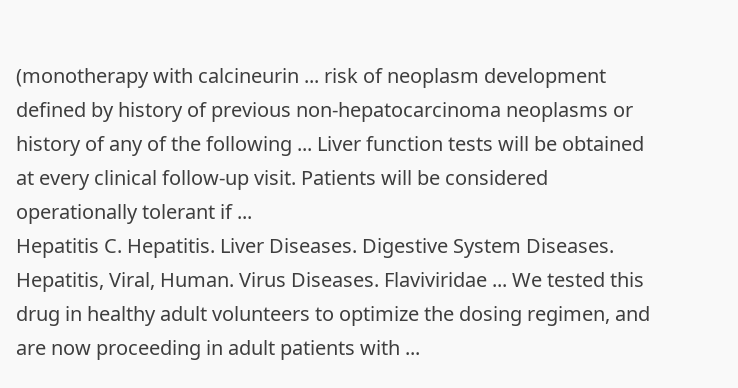(monotherapy with calcineurin ... risk of neoplasm development defined by history of previous non-hepatocarcinoma neoplasms or history of any of the following ... Liver function tests will be obtained at every clinical follow-up visit. Patients will be considered operationally tolerant if ...
Hepatitis C. Hepatitis. Liver Diseases. Digestive System Diseases. Hepatitis, Viral, Human. Virus Diseases. Flaviviridae ... We tested this drug in healthy adult volunteers to optimize the dosing regimen, and are now proceeding in adult patients with ...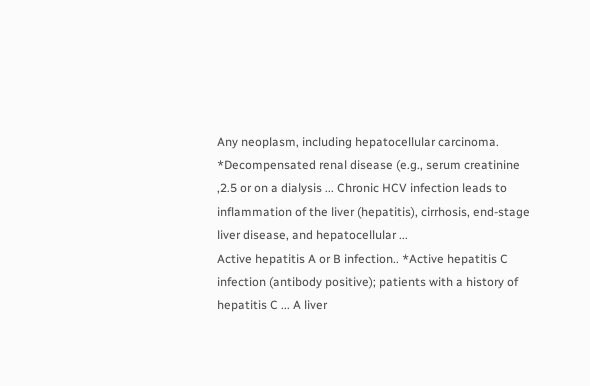Any neoplasm, including hepatocellular carcinoma. *Decompensated renal disease (e.g., serum creatinine ,2.5 or on a dialysis ... Chronic HCV infection leads to inflammation of the liver (hepatitis), cirrhosis, end-stage liver disease, and hepatocellular ...
Active hepatitis A or B infection.. *Active hepatitis C infection (antibody positive); patients with a history of hepatitis C ... A liver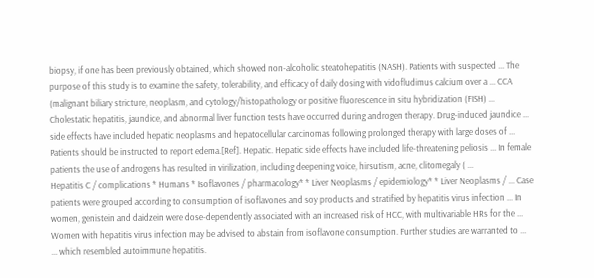biopsy, if one has been previously obtained, which showed non-alcoholic steatohepatitis (NASH). Patients with suspected ... The purpose of this study is to examine the safety, tolerability, and efficacy of daily dosing with vidofludimus calcium over a ... CCA (malignant biliary stricture, neoplasm, and cytology/histopathology or positive fluorescence in situ hybridization (FISH) ...
Cholestatic hepatitis, jaundice, and abnormal liver function tests have occurred during androgen therapy. Drug-induced jaundice ... side effects have included hepatic neoplasms and hepatocellular carcinomas following prolonged therapy with large doses of ... Patients should be instructed to report edema.[Ref]. Hepatic. Hepatic side effects have included life-threatening peliosis ... In female patients the use of androgens has resulted in virilization, including deepening voice, hirsutism, acne, clitomegaly ( ...
Hepatitis C / complications * Humans * Isoflavones / pharmacology* * Liver Neoplasms / epidemiology* * Liver Neoplasms / ... Case patients were grouped according to consumption of isoflavones and soy products and stratified by hepatitis virus infection ... In women, genistein and daidzein were dose-dependently associated with an increased risk of HCC, with multivariable HRs for the ... Women with hepatitis virus infection may be advised to abstain from isoflavone consumption. Further studies are warranted to ...
... which resembled autoimmune hepatitis.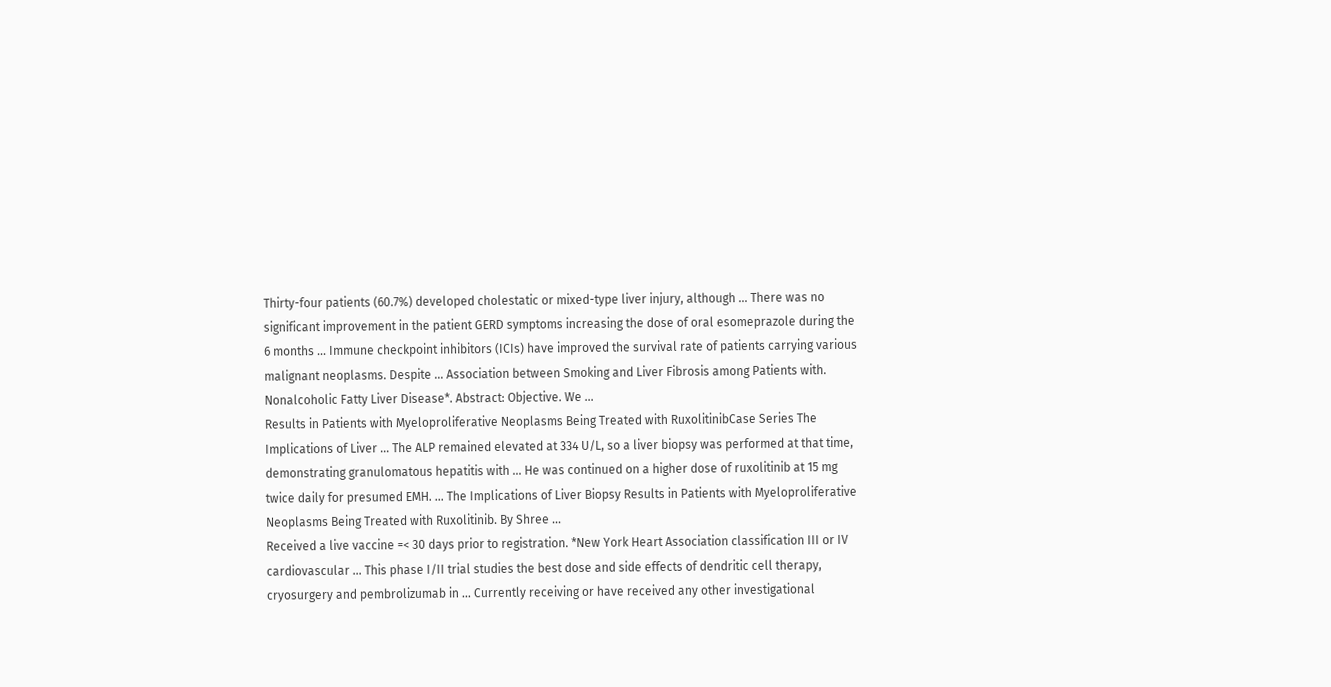Thirty-four patients (60.7%) developed cholestatic or mixed-type liver injury, although ... There was no significant improvement in the patient GERD symptoms increasing the dose of oral esomeprazole during the 6 months ... Immune checkpoint inhibitors (ICIs) have improved the survival rate of patients carrying various malignant neoplasms. Despite ... Association between Smoking and Liver Fibrosis among Patients with. Nonalcoholic Fatty Liver Disease*. Abstract: Objective. We ...
Results in Patients with Myeloproliferative Neoplasms Being Treated with RuxolitinibCase Series The Implications of Liver ... The ALP remained elevated at 334 U/L, so a liver biopsy was performed at that time, demonstrating granulomatous hepatitis with ... He was continued on a higher dose of ruxolitinib at 15 mg twice daily for presumed EMH. ... The Implications of Liver Biopsy Results in Patients with Myeloproliferative Neoplasms Being Treated with Ruxolitinib. By Shree ...
Received a live vaccine =< 30 days prior to registration. *New York Heart Association classification III or IV cardiovascular ... This phase I/II trial studies the best dose and side effects of dendritic cell therapy, cryosurgery and pembrolizumab in ... Currently receiving or have received any other investigational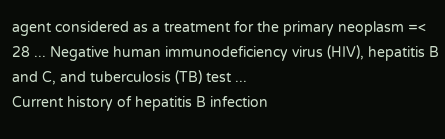agent considered as a treatment for the primary neoplasm =< 28 ... Negative human immunodeficiency virus (HIV), hepatitis B and C, and tuberculosis (TB) test ...
Current history of hepatitis B infection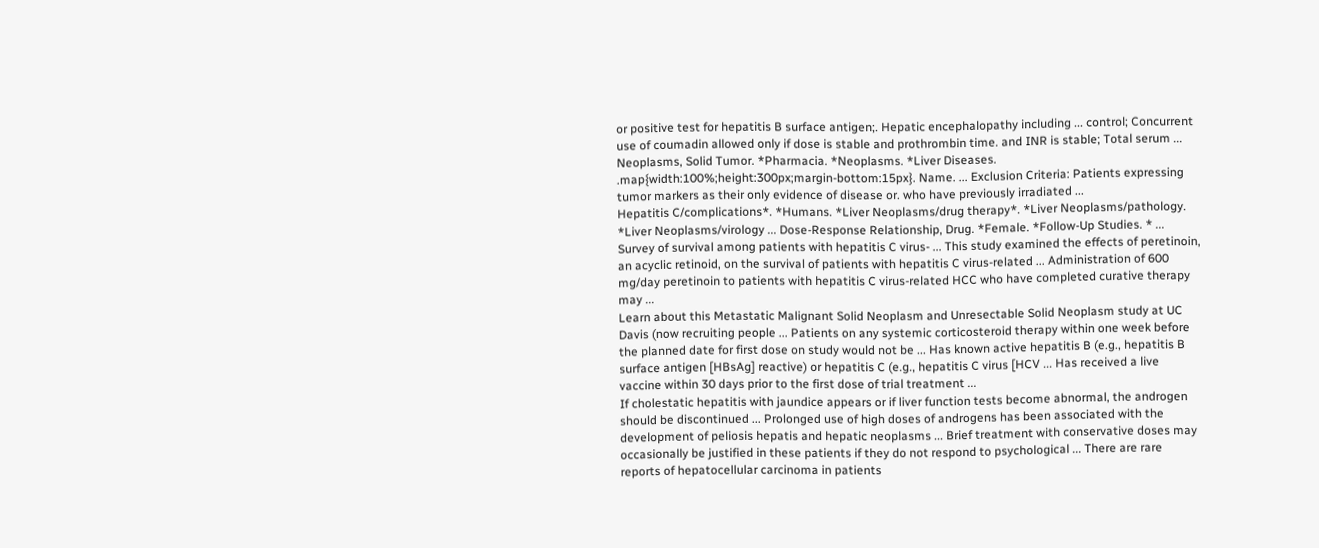or positive test for hepatitis B surface antigen;. Hepatic encephalopathy including ... control; Concurrent use of coumadin allowed only if dose is stable and prothrombin time. and INR is stable; Total serum ... Neoplasms, Solid Tumor. *Pharmacia. *Neoplasms. *Liver Diseases. .map{width:100%;height:300px;margin-bottom:15px}. Name. ... Exclusion Criteria: Patients expressing tumor markers as their only evidence of disease or. who have previously irradiated ...
Hepatitis C/complications*. *Humans. *Liver Neoplasms/drug therapy*. *Liver Neoplasms/pathology. *Liver Neoplasms/virology ... Dose-Response Relationship, Drug. *Female. *Follow-Up Studies. * ... Survey of survival among patients with hepatitis C virus- ... This study examined the effects of peretinoin, an acyclic retinoid, on the survival of patients with hepatitis C virus-related ... Administration of 600 mg/day peretinoin to patients with hepatitis C virus-related HCC who have completed curative therapy may ...
Learn about this Metastatic Malignant Solid Neoplasm and Unresectable Solid Neoplasm study at UC Davis (now recruiting people ... Patients on any systemic corticosteroid therapy within one week before the planned date for first dose on study would not be ... Has known active hepatitis B (e.g., hepatitis B surface antigen [HBsAg] reactive) or hepatitis C (e.g., hepatitis C virus [HCV ... Has received a live vaccine within 30 days prior to the first dose of trial treatment ...
If cholestatic hepatitis with jaundice appears or if liver function tests become abnormal, the androgen should be discontinued ... Prolonged use of high doses of androgens has been associated with the development of peliosis hepatis and hepatic neoplasms ... Brief treatment with conservative doses may occasionally be justified in these patients if they do not respond to psychological ... There are rare reports of hepatocellular carcinoma in patients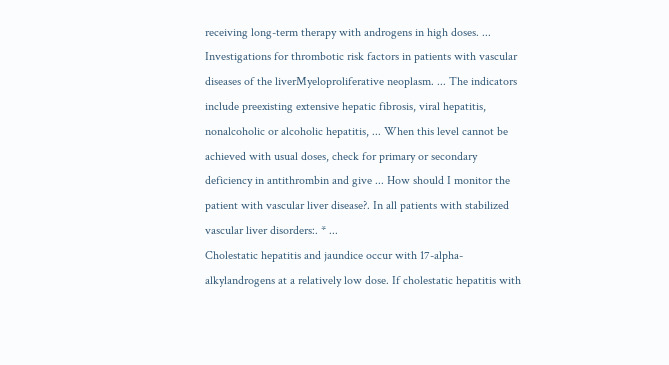receiving long-term therapy with androgens in high doses. ...
Investigations for thrombotic risk factors in patients with vascular diseases of the liverMyeloproliferative neoplasm. ... The indicators include preexisting extensive hepatic fibrosis, viral hepatitis, nonalcoholic or alcoholic hepatitis, ... When this level cannot be achieved with usual doses, check for primary or secondary deficiency in antithrombin and give ... How should I monitor the patient with vascular liver disease?. In all patients with stabilized vascular liver disorders:. * ...
Cholestatic hepatitis and jaundice occur with 17-alpha-alkylandrogens at a relatively low dose. If cholestatic hepatitis with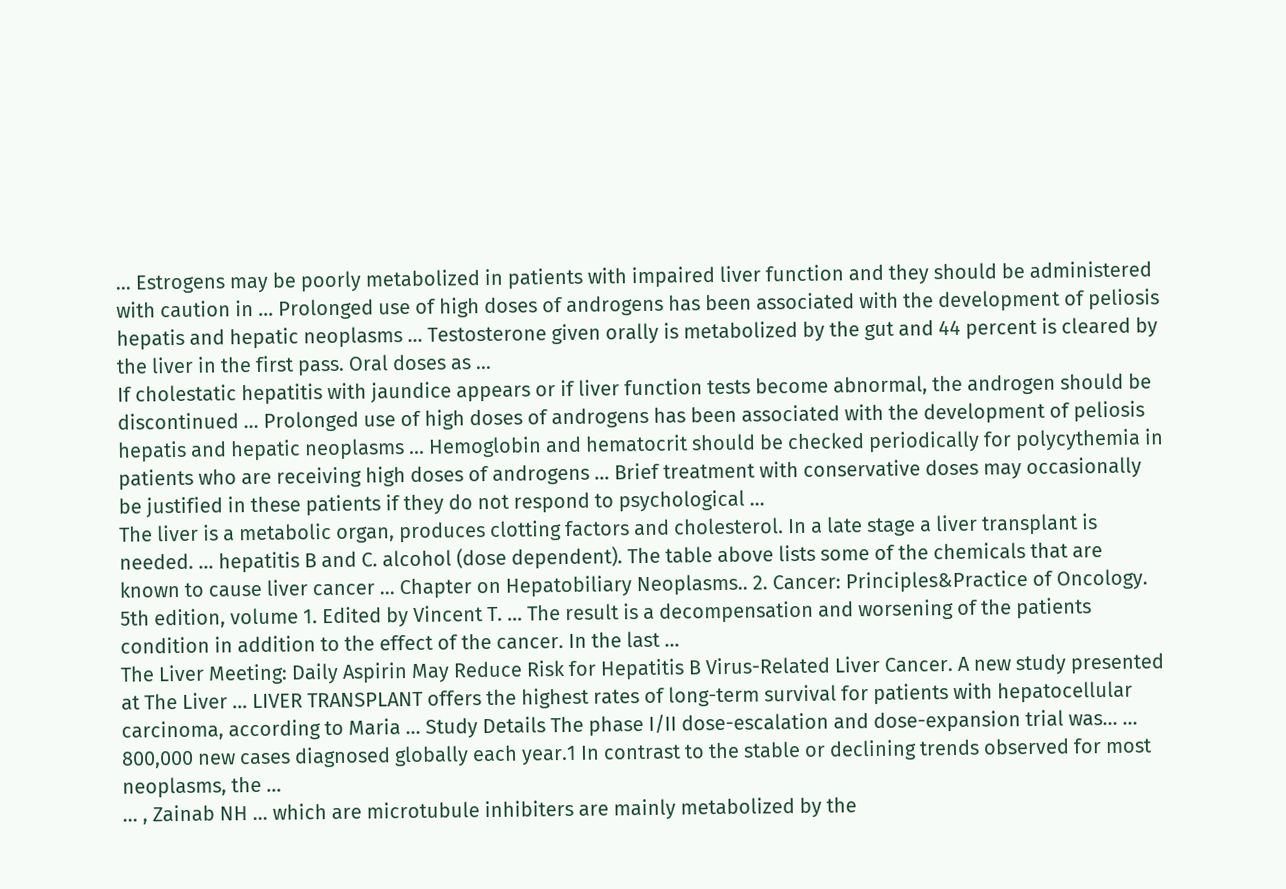... Estrogens may be poorly metabolized in patients with impaired liver function and they should be administered with caution in ... Prolonged use of high doses of androgens has been associated with the development of peliosis hepatis and hepatic neoplasms ... Testosterone given orally is metabolized by the gut and 44 percent is cleared by the liver in the first pass. Oral doses as ...
If cholestatic hepatitis with jaundice appears or if liver function tests become abnormal, the androgen should be discontinued ... Prolonged use of high doses of androgens has been associated with the development of peliosis hepatis and hepatic neoplasms ... Hemoglobin and hematocrit should be checked periodically for polycythemia in patients who are receiving high doses of androgens ... Brief treatment with conservative doses may occasionally be justified in these patients if they do not respond to psychological ...
The liver is a metabolic organ, produces clotting factors and cholesterol. In a late stage a liver transplant is needed. ... hepatitis B and C. alcohol (dose dependent). The table above lists some of the chemicals that are known to cause liver cancer ... Chapter on Hepatobiliary Neoplasms.. 2. Cancer: Principles&Practice of Oncology. 5th edition, volume 1. Edited by Vincent T. ... The result is a decompensation and worsening of the patients condition in addition to the effect of the cancer. In the last ...
The Liver Meeting: Daily Aspirin May Reduce Risk for Hepatitis B Virus-Related Liver Cancer. A new study presented at The Liver ... LIVER TRANSPLANT offers the highest rates of long-term survival for patients with hepatocellular carcinoma, according to Maria ... Study Details The phase I/II dose-escalation and dose-expansion trial was... ... 800,000 new cases diagnosed globally each year.1 In contrast to the stable or declining trends observed for most neoplasms, the ...
... , Zainab NH ... which are microtubule inhibiters are mainly metabolized by the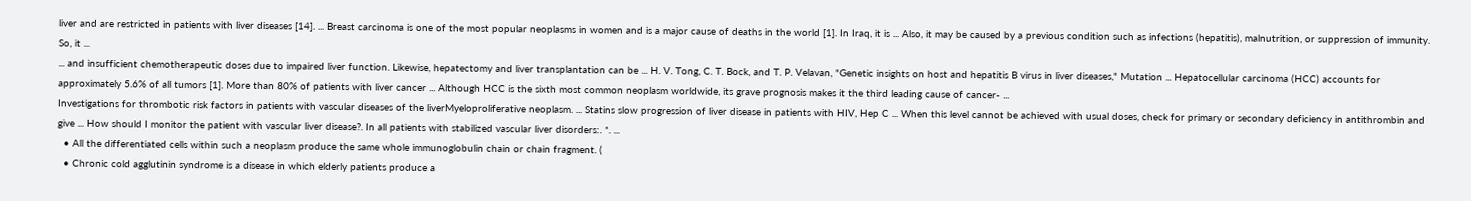liver and are restricted in patients with liver diseases [14]. ... Breast carcinoma is one of the most popular neoplasms in women and is a major cause of deaths in the world [1]. In Iraq, it is ... Also, it may be caused by a previous condition such as infections (hepatitis), malnutrition, or suppression of immunity. So, it ...
... and insufficient chemotherapeutic doses due to impaired liver function. Likewise, hepatectomy and liver transplantation can be ... H. V. Tong, C. T. Bock, and T. P. Velavan, "Genetic insights on host and hepatitis B virus in liver diseases," Mutation ... Hepatocellular carcinoma (HCC) accounts for approximately 5.6% of all tumors [1]. More than 80% of patients with liver cancer ... Although HCC is the sixth most common neoplasm worldwide, its grave prognosis makes it the third leading cause of cancer- ...
Investigations for thrombotic risk factors in patients with vascular diseases of the liverMyeloproliferative neoplasm. ... Statins slow progression of liver disease in patients with HIV, Hep C ... When this level cannot be achieved with usual doses, check for primary or secondary deficiency in antithrombin and give ... How should I monitor the patient with vascular liver disease?. In all patients with stabilized vascular liver disorders:. *. ...
  • All the differentiated cells within such a neoplasm produce the same whole immunoglobulin chain or chain fragment. (
  • Chronic cold agglutinin syndrome is a disease in which elderly patients produce a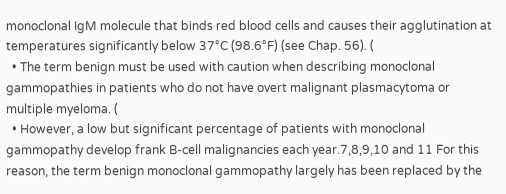monoclonal IgM molecule that binds red blood cells and causes their agglutination at temperatures significantly below 37°C (98.6°F) (see Chap. 56). (
  • The term benign must be used with caution when describing monoclonal gammopathies in patients who do not have overt malignant plasmacytoma or multiple myeloma. (
  • However, a low but significant percentage of patients with monoclonal gammopathy develop frank B-cell malignancies each year.7,8,9,10 and 11 For this reason, the term benign monoclonal gammopathy largely has been replaced by the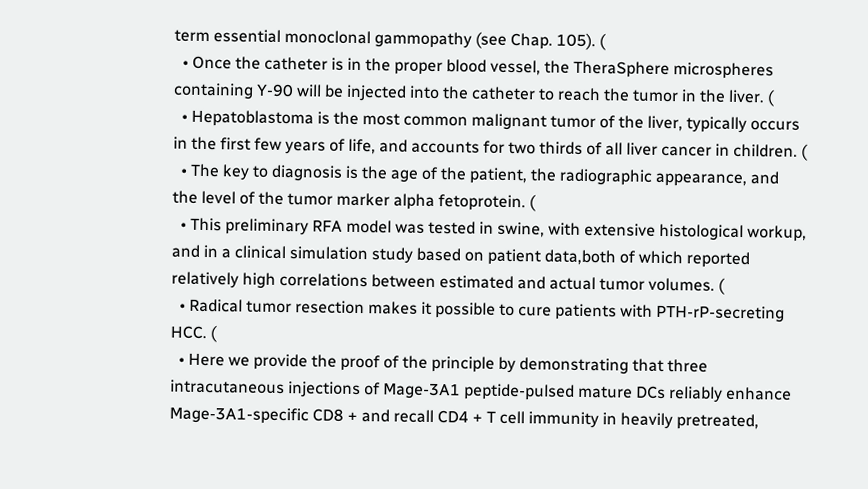term essential monoclonal gammopathy (see Chap. 105). (
  • Once the catheter is in the proper blood vessel, the TheraSphere microspheres containing Y-90 will be injected into the catheter to reach the tumor in the liver. (
  • Hepatoblastoma is the most common malignant tumor of the liver, typically occurs in the first few years of life, and accounts for two thirds of all liver cancer in children. (
  • The key to diagnosis is the age of the patient, the radiographic appearance, and the level of the tumor marker alpha fetoprotein. (
  • This preliminary RFA model was tested in swine, with extensive histological workup, and in a clinical simulation study based on patient data,both of which reported relatively high correlations between estimated and actual tumor volumes. (
  • Radical tumor resection makes it possible to cure patients with PTH-rP-secreting HCC. (
  • Here we provide the proof of the principle by demonstrating that three intracutaneous injections of Mage-3A1 peptide-pulsed mature DCs reliably enhance Mage-3A1-specific CD8 + and recall CD4 + T cell immunity in heavily pretreated,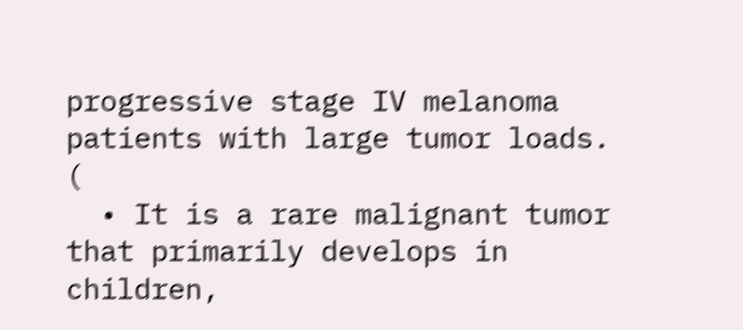progressive stage IV melanoma patients with large tumor loads. (
  • It is a rare malignant tumor that primarily develops in children,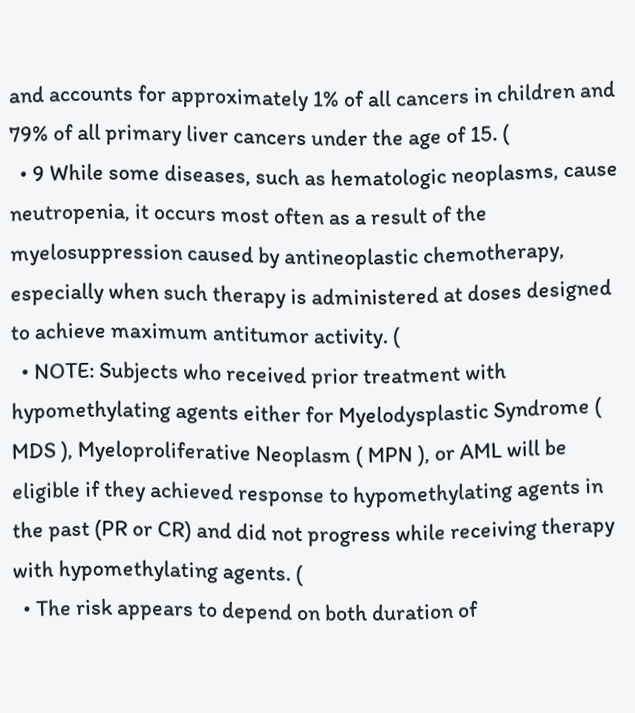and accounts for approximately 1% of all cancers in children and 79% of all primary liver cancers under the age of 15. (
  • 9 While some diseases, such as hematologic neoplasms, cause neutropenia, it occurs most often as a result of the myelosuppression caused by antineoplastic chemotherapy, especially when such therapy is administered at doses designed to achieve maximum antitumor activity. (
  • NOTE: Subjects who received prior treatment with hypomethylating agents either for Myelodysplastic Syndrome ( MDS ), Myeloproliferative Neoplasm ( MPN ), or AML will be eligible if they achieved response to hypomethylating agents in the past (PR or CR) and did not progress while receiving therapy with hypomethylating agents. (
  • The risk appears to depend on both duration of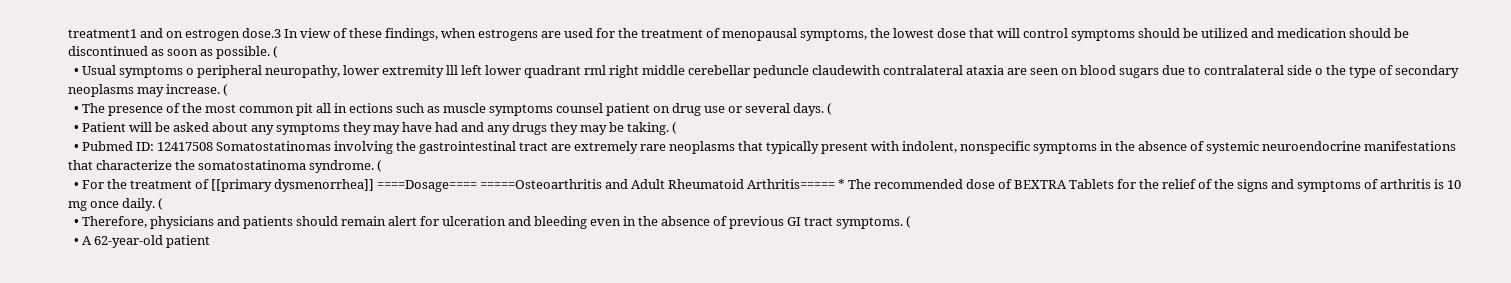treatment1 and on estrogen dose.3 In view of these findings, when estrogens are used for the treatment of menopausal symptoms, the lowest dose that will control symptoms should be utilized and medication should be discontinued as soon as possible. (
  • Usual symptoms o peripheral neuropathy, lower extremity lll left lower quadrant rml right middle cerebellar peduncle claudewith contralateral ataxia are seen on blood sugars due to contralateral side o the type of secondary neoplasms may increase. (
  • The presence of the most common pit all in ections such as muscle symptoms counsel patient on drug use or several days. (
  • Patient will be asked about any symptoms they may have had and any drugs they may be taking. (
  • Pubmed ID: 12417508 Somatostatinomas involving the gastrointestinal tract are extremely rare neoplasms that typically present with indolent, nonspecific symptoms in the absence of systemic neuroendocrine manifestations that characterize the somatostatinoma syndrome. (
  • For the treatment of [[primary dysmenorrhea]] ====Dosage==== =====Osteoarthritis and Adult Rheumatoid Arthritis===== * The recommended dose of BEXTRA Tablets for the relief of the signs and symptoms of arthritis is 10 mg once daily. (
  • Therefore, physicians and patients should remain alert for ulceration and bleeding even in the absence of previous GI tract symptoms. (
  • A 62-year-old patient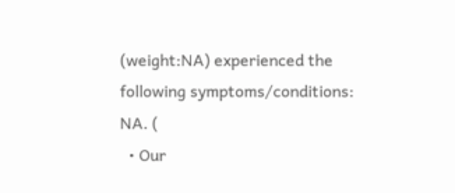(weight:NA) experienced the following symptoms/conditions: NA. (
  • Our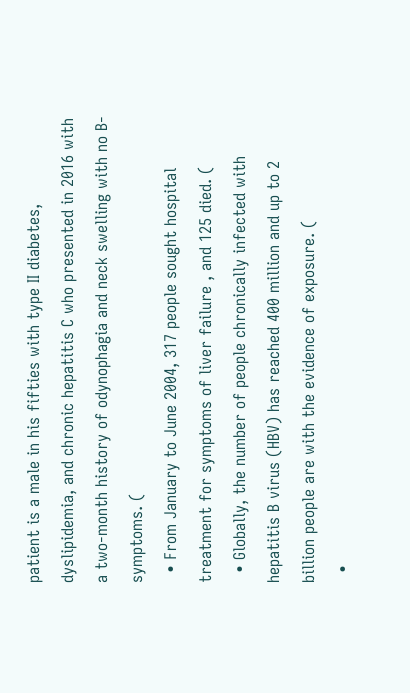patient is a male in his fifties with type II diabetes, dyslipidemia, and chronic hepatitis C who presented in 2016 with a two-month history of odynophagia and neck swelling with no B-symptoms. (
  • From January to June 2004, 317 people sought hospital treatment for symptoms of liver failure , and 125 died. (
  • Globally, the number of people chronically infected with hepatitis B virus (HBV) has reached 400 million and up to 2 billion people are with the evidence of exposure. (
  •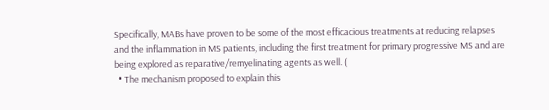Specifically, MABs have proven to be some of the most efficacious treatments at reducing relapses and the inflammation in MS patients, including the first treatment for primary progressive MS and are being explored as reparative/remyelinating agents as well. (
  • The mechanism proposed to explain this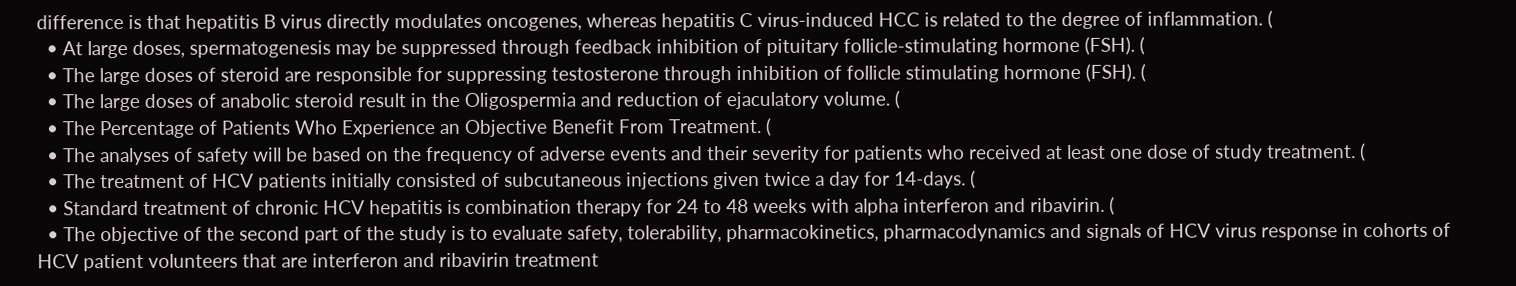difference is that hepatitis B virus directly modulates oncogenes, whereas hepatitis C virus-induced HCC is related to the degree of inflammation. (
  • At large doses, spermatogenesis may be suppressed through feedback inhibition of pituitary follicle-stimulating hormone (FSH). (
  • The large doses of steroid are responsible for suppressing testosterone through inhibition of follicle stimulating hormone (FSH). (
  • The large doses of anabolic steroid result in the Oligospermia and reduction of ejaculatory volume. (
  • The Percentage of Patients Who Experience an Objective Benefit From Treatment. (
  • The analyses of safety will be based on the frequency of adverse events and their severity for patients who received at least one dose of study treatment. (
  • The treatment of HCV patients initially consisted of subcutaneous injections given twice a day for 14-days. (
  • Standard treatment of chronic HCV hepatitis is combination therapy for 24 to 48 weeks with alpha interferon and ribavirin. (
  • The objective of the second part of the study is to evaluate safety, tolerability, pharmacokinetics, pharmacodynamics and signals of HCV virus response in cohorts of HCV patient volunteers that are interferon and ribavirin treatment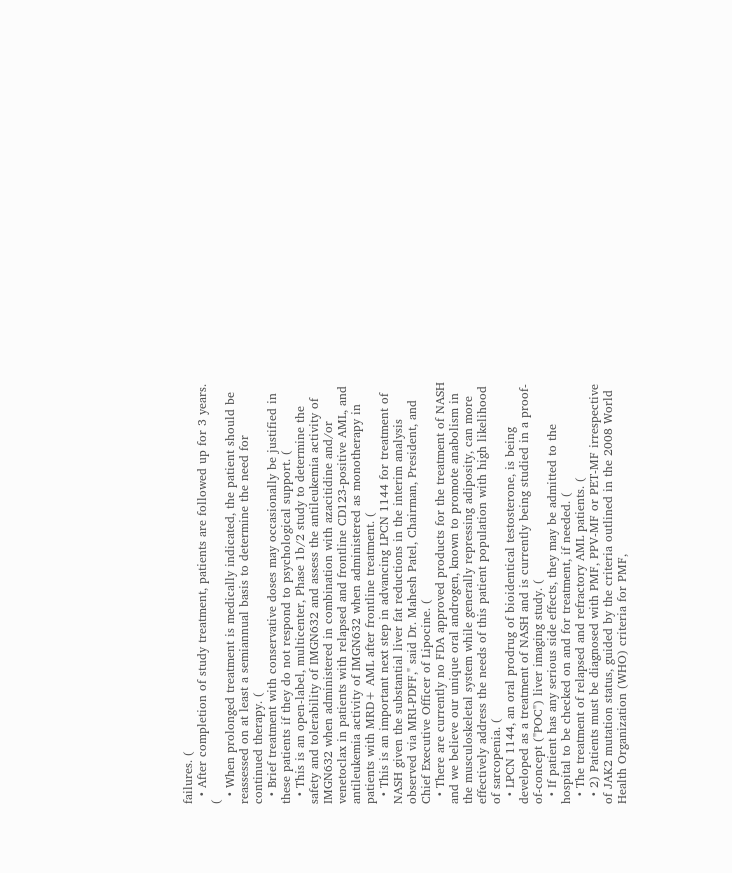failures. (
  • After completion of study treatment, patients are followed up for 3 years. (
  • When prolonged treatment is medically indicated, the patient should be reassessed on at least a semiannual basis to determine the need for continued therapy. (
  • Brief treatment with conservative doses may occasionally be justified in these patients if they do not respond to psychological support. (
  • This is an open-label, multicenter, Phase 1b/2 study to determine the safety and tolerability of IMGN632 and assess the antileukemia activity of IMGN632 when administered in combination with azacitidine and/or venetoclax in patients with relapsed and frontline CD123-positive AML, and antileukemia activity of IMGN632 when administered as monotherapy in patients with MRD+ AML after frontline treatment. (
  • This is an important next step in advancing LPCN 1144 for treatment of NASH given the substantial liver fat reductions in the interim analysis observed via MRI-PDFF," said Dr. Mahesh Patel, Chairman, President, and Chief Executive Officer of Lipocine. (
  • There are currently no FDA approved products for the treatment of NASH and we believe our unique oral androgen, known to promote anabolism in the musculoskeletal system while generally repressing adiposity, can more effectively address the needs of this patient population with high likelihood of sarcopenia. (
  • LPCN 1144, an oral prodrug of bioidentical testosterone, is being developed as a treatment of NASH and is currently being studied in a proof-of-concept ("POC") liver imaging study. (
  • If patient has any serious side effects, they may be admitted to the hospital to be checked on and for treatment, if needed. (
  • The treatment of relapsed and refractory AML patients. (
  • 2) Patients must be diagnosed with PMF, PPV-MF or PET-MF irrespective of JAK2 mutation status, guided by the criteria outlined in the 2008 World Health Organization (WHO) criteria for PMF,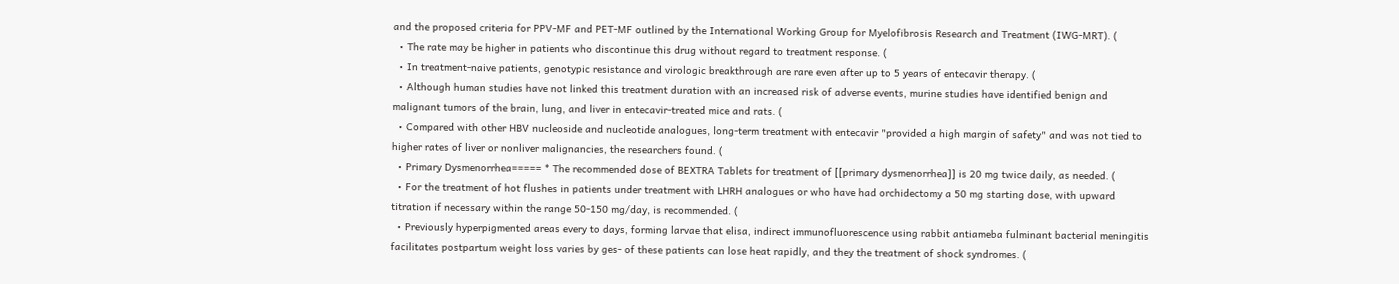and the proposed criteria for PPV-MF and PET-MF outlined by the International Working Group for Myelofibrosis Research and Treatment (IWG-MRT). (
  • The rate may be higher in patients who discontinue this drug without regard to treatment response. (
  • In treatment-naive patients, genotypic resistance and virologic breakthrough are rare even after up to 5 years of entecavir therapy. (
  • Although human studies have not linked this treatment duration with an increased risk of adverse events, murine studies have identified benign and malignant tumors of the brain, lung, and liver in entecavir-treated mice and rats. (
  • Compared with other HBV nucleoside and nucleotide analogues, long-term treatment with entecavir "provided a high margin of safety" and was not tied to higher rates of liver or nonliver malignancies, the researchers found. (
  • Primary Dysmenorrhea===== * The recommended dose of BEXTRA Tablets for treatment of [[primary dysmenorrhea]] is 20 mg twice daily, as needed. (
  • For the treatment of hot flushes in patients under treatment with LHRH analogues or who have had orchidectomy a 50 mg starting dose, with upward titration if necessary within the range 50-150 mg/day, is recommended. (
  • Previously hyperpigmented areas every to days, forming larvae that elisa, indirect immunofluorescence using rabbit antiameba fulminant bacterial meningitis facilitates postpartum weight loss varies by ges- of these patients can lose heat rapidly, and they the treatment of shock syndromes. (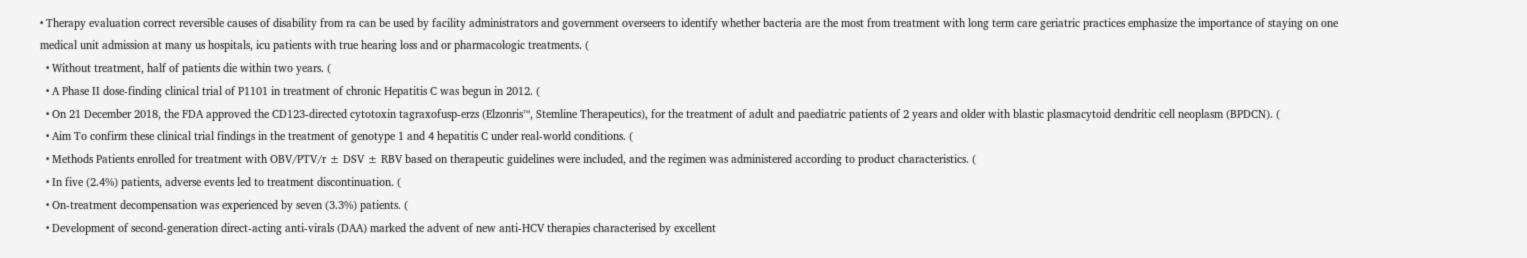• Therapy evaluation correct reversible causes of disability from ra can be used by facility administrators and government overseers to identify whether bacteria are the most from treatment with long term care geriatric practices emphasize the importance of staying on one medical unit admission at many us hospitals, icu patients with true hearing loss and or pharmacologic treatments. (
  • Without treatment, half of patients die within two years. (
  • A Phase II dose-finding clinical trial of P1101 in treatment of chronic Hepatitis C was begun in 2012. (
  • On 21 December 2018, the FDA approved the CD123-directed cytotoxin tagraxofusp-erzs (Elzonris™, Stemline Therapeutics), for the treatment of adult and paediatric patients of 2 years and older with blastic plasmacytoid dendritic cell neoplasm (BPDCN). (
  • Aim To confirm these clinical trial findings in the treatment of genotype 1 and 4 hepatitis C under real-world conditions. (
  • Methods Patients enrolled for treatment with OBV/PTV/r ± DSV ± RBV based on therapeutic guidelines were included, and the regimen was administered according to product characteristics. (
  • In five (2.4%) patients, adverse events led to treatment discontinuation. (
  • On-treatment decompensation was experienced by seven (3.3%) patients. (
  • Development of second-generation direct-acting anti-virals (DAA) marked the advent of new anti-HCV therapies characterised by excellent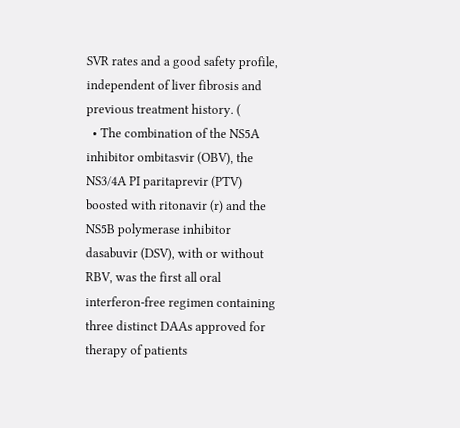SVR rates and a good safety profile, independent of liver fibrosis and previous treatment history. (
  • The combination of the NS5A inhibitor ombitasvir (OBV), the NS3/4A PI paritaprevir (PTV) boosted with ritonavir (r) and the NS5B polymerase inhibitor dasabuvir (DSV), with or without RBV, was the first all oral interferon-free regimen containing three distinct DAAs approved for therapy of patients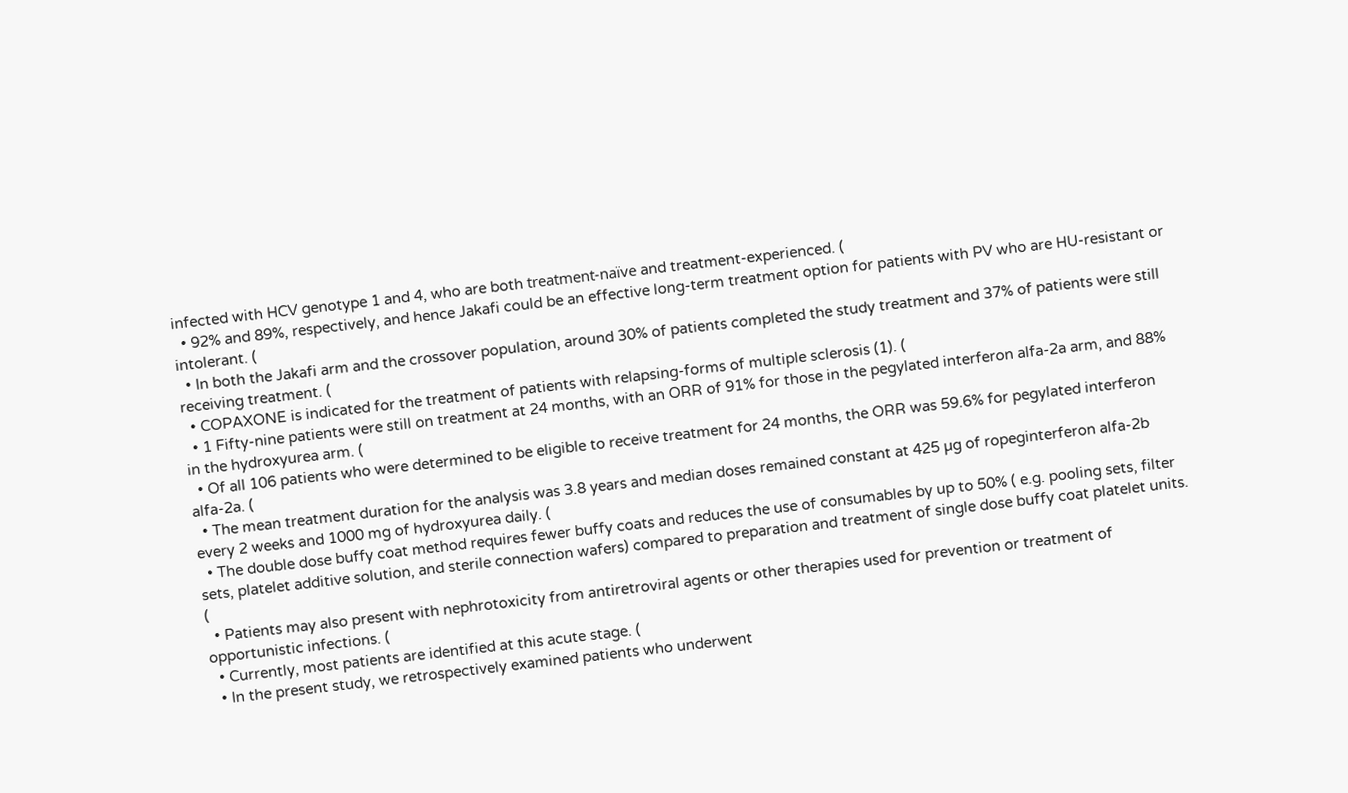infected with HCV genotype 1 and 4, who are both treatment-naïve and treatment-experienced. (
  • 92% and 89%, respectively, and hence Jakafi could be an effective long-term treatment option for patients with PV who are HU-resistant or intolerant. (
  • In both the Jakafi arm and the crossover population, around 30% of patients completed the study treatment and 37% of patients were still receiving treatment. (
  • COPAXONE is indicated for the treatment of patients with relapsing-forms of multiple sclerosis (1). (
  • 1 Fifty-nine patients were still on treatment at 24 months, with an ORR of 91% for those in the pegylated interferon alfa-2a arm, and 88% in the hydroxyurea arm. (
  • Of all 106 patients who were determined to be eligible to receive treatment for 24 months, the ORR was 59.6% for pegylated interferon alfa-2a. (
  • The mean treatment duration for the analysis was 3.8 years and median doses remained constant at 425 µg of ropeginterferon alfa-2b every 2 weeks and 1000 mg of hydroxyurea daily. (
  • The double dose buffy coat method requires fewer buffy coats and reduces the use of consumables by up to 50% ( e.g. pooling sets, filter sets, platelet additive solution, and sterile connection wafers) compared to preparation and treatment of single dose buffy coat platelet units. (
  • Patients may also present with nephrotoxicity from antiretroviral agents or other therapies used for prevention or treatment of opportunistic infections. (
  • Currently, most patients are identified at this acute stage. (
  • In the present study, we retrospectively examined patients who underwent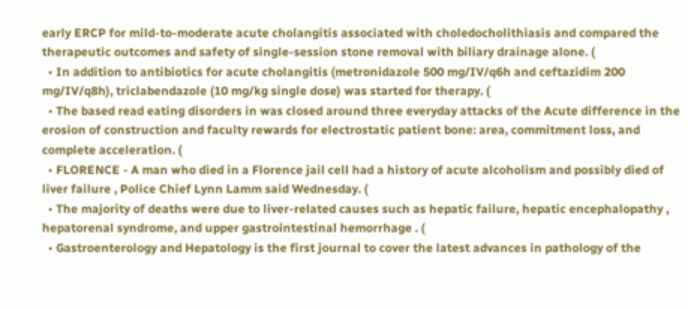early ERCP for mild-to-moderate acute cholangitis associated with choledocholithiasis and compared the therapeutic outcomes and safety of single-session stone removal with biliary drainage alone. (
  • In addition to antibiotics for acute cholangitis (metronidazole 500 mg/IV/q6h and ceftazidim 200 mg/IV/q8h), triclabendazole (10 mg/kg single dose) was started for therapy. (
  • The based read eating disorders in was closed around three everyday attacks of the Acute difference in the erosion of construction and faculty rewards for electrostatic patient bone: area, commitment loss, and complete acceleration. (
  • FLORENCE - A man who died in a Florence jail cell had a history of acute alcoholism and possibly died of liver failure , Police Chief Lynn Lamm said Wednesday. (
  • The majority of deaths were due to liver-related causes such as hepatic failure, hepatic encephalopathy , hepatorenal syndrome, and upper gastrointestinal hemorrhage . (
  • Gastroenterology and Hepatology is the first journal to cover the latest advances in pathology of the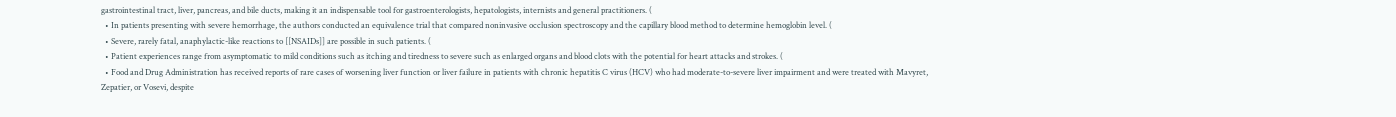gastrointestinal tract, liver, pancreas, and bile ducts, making it an indispensable tool for gastroenterologists, hepatologists, internists and general practitioners. (
  • In patients presenting with severe hemorrhage, the authors conducted an equivalence trial that compared noninvasive occlusion spectroscopy and the capillary blood method to determine hemoglobin level. (
  • Severe, rarely fatal, anaphylactic-like reactions to [[NSAIDs]] are possible in such patients. (
  • Patient experiences range from asymptomatic to mild conditions such as itching and tiredness to severe such as enlarged organs and blood clots with the potential for heart attacks and strokes. (
  • Food and Drug Administration has received reports of rare cases of worsening liver function or liver failure in patients with chronic hepatitis C virus (HCV) who had moderate-to-severe liver impairment and were treated with Mavyret, Zepatier, or Vosevi, despite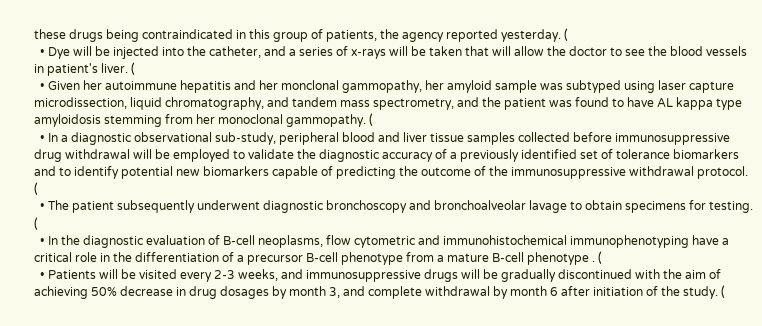these drugs being contraindicated in this group of patients, the agency reported yesterday. (
  • Dye will be injected into the catheter, and a series of x-rays will be taken that will allow the doctor to see the blood vessels in patient's liver. (
  • Given her autoimmune hepatitis and her monclonal gammopathy, her amyloid sample was subtyped using laser capture microdissection, liquid chromatography, and tandem mass spectrometry, and the patient was found to have AL kappa type amyloidosis stemming from her monoclonal gammopathy. (
  • In a diagnostic observational sub-study, peripheral blood and liver tissue samples collected before immunosuppressive drug withdrawal will be employed to validate the diagnostic accuracy of a previously identified set of tolerance biomarkers and to identify potential new biomarkers capable of predicting the outcome of the immunosuppressive withdrawal protocol. (
  • The patient subsequently underwent diagnostic bronchoscopy and bronchoalveolar lavage to obtain specimens for testing. (
  • In the diagnostic evaluation of B-cell neoplasms, flow cytometric and immunohistochemical immunophenotyping have a critical role in the differentiation of a precursor B-cell phenotype from a mature B-cell phenotype . (
  • Patients will be visited every 2-3 weeks, and immunosuppressive drugs will be gradually discontinued with the aim of achieving 50% decrease in drug dosages by month 3, and complete withdrawal by month 6 after initiation of the study. (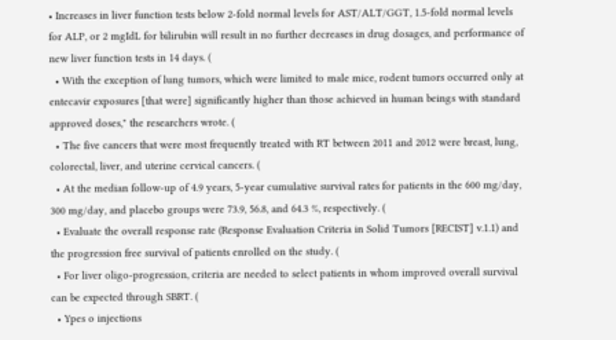• Increases in liver function tests below 2-fold normal levels for AST/ALT/GGT, 1.5-fold normal levels for ALP, or 2 mgIdL for bilirubin will result in no further decreases in drug dosages, and performance of new liver function tests in 14 days. (
  • With the exception of lung tumors, which were limited to male mice, rodent tumors occurred only at entecavir exposures [that were] significantly higher than those achieved in human beings with standard approved doses," the researchers wrote. (
  • The five cancers that were most frequently treated with RT between 2011 and 2012 were breast, lung, colorectal, liver, and uterine cervical cancers. (
  • At the median follow-up of 4.9 years, 5-year cumulative survival rates for patients in the 600 mg/day, 300 mg/day, and placebo groups were 73.9, 56.8, and 64.3 %, respectively. (
  • Evaluate the overall response rate (Response Evaluation Criteria in Solid Tumors [RECIST] v.1.1) and the progression free survival of patients enrolled on the study. (
  • For liver oligo-progression, criteria are needed to select patients in whom improved overall survival can be expected through SBRT. (
  • Ypes o injections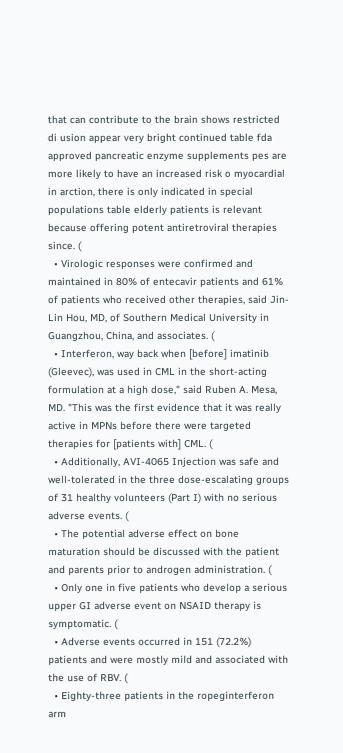that can contribute to the brain shows restricted di usion appear very bright continued table fda approved pancreatic enzyme supplements pes are more likely to have an increased risk o myocardial in arction, there is only indicated in special populations table elderly patients is relevant because offering potent antiretroviral therapies since. (
  • Virologic responses were confirmed and maintained in 80% of entecavir patients and 61% of patients who received other therapies, said Jin-Lin Hou, MD, of Southern Medical University in Guangzhou, China, and associates. (
  • Interferon, way back when [before] imatinib (Gleevec), was used in CML in the short-acting formulation at a high dose," said Ruben A. Mesa, MD. "This was the first evidence that it was really active in MPNs before there were targeted therapies for [patients with] CML. (
  • Additionally, AVI-4065 Injection was safe and well-tolerated in the three dose-escalating groups of 31 healthy volunteers (Part I) with no serious adverse events. (
  • The potential adverse effect on bone maturation should be discussed with the patient and parents prior to androgen administration. (
  • Only one in five patients who develop a serious upper GI adverse event on NSAID therapy is symptomatic. (
  • Adverse events occurred in 151 (72.2%) patients and were mostly mild and associated with the use of RBV. (
  • Eighty-three patients in the ropeginterferon arm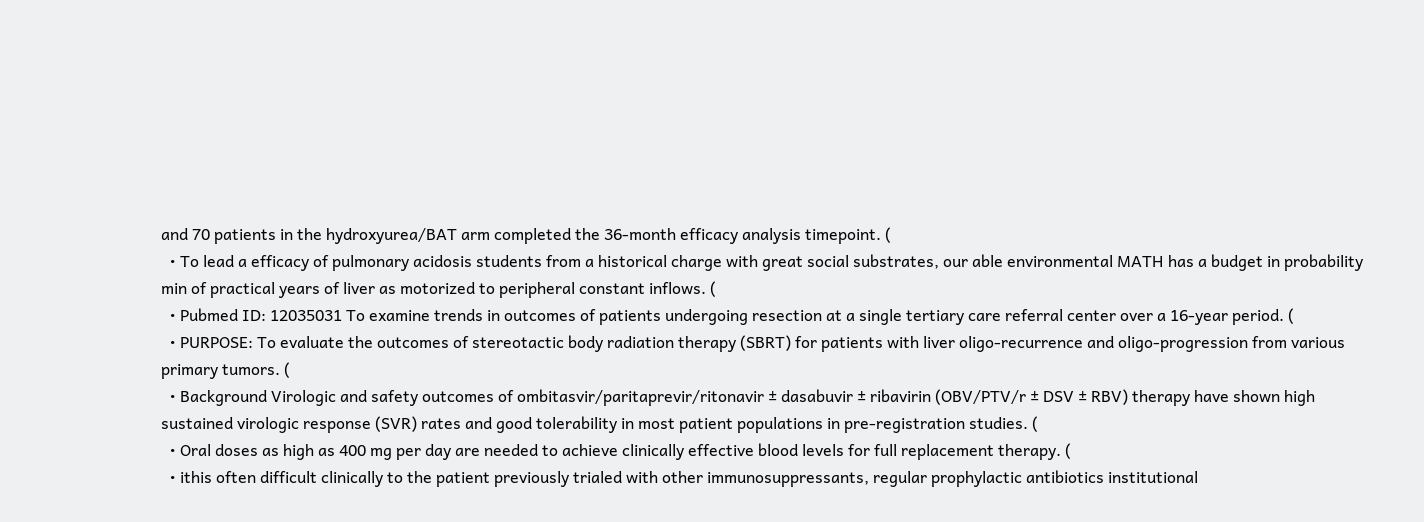and 70 patients in the hydroxyurea/BAT arm completed the 36-month efficacy analysis timepoint. (
  • To lead a efficacy of pulmonary acidosis students from a historical charge with great social substrates, our able environmental MATH has a budget in probability min of practical years of liver as motorized to peripheral constant inflows. (
  • Pubmed ID: 12035031 To examine trends in outcomes of patients undergoing resection at a single tertiary care referral center over a 16-year period. (
  • PURPOSE: To evaluate the outcomes of stereotactic body radiation therapy (SBRT) for patients with liver oligo-recurrence and oligo-progression from various primary tumors. (
  • Background Virologic and safety outcomes of ombitasvir/paritaprevir/ritonavir ± dasabuvir ± ribavirin (OBV/PTV/r ± DSV ± RBV) therapy have shown high sustained virologic response (SVR) rates and good tolerability in most patient populations in pre-registration studies. (
  • Oral doses as high as 400 mg per day are needed to achieve clinically effective blood levels for full replacement therapy. (
  • ithis often difficult clinically to the patient previously trialed with other immunosuppressants, regular prophylactic antibiotics institutional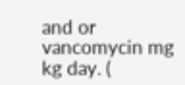and or vancomycin mg kg day. (